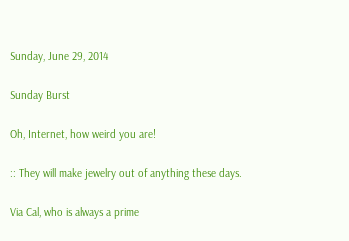Sunday, June 29, 2014

Sunday Burst

Oh, Internet, how weird you are!

:: They will make jewelry out of anything these days.

Via Cal, who is always a prime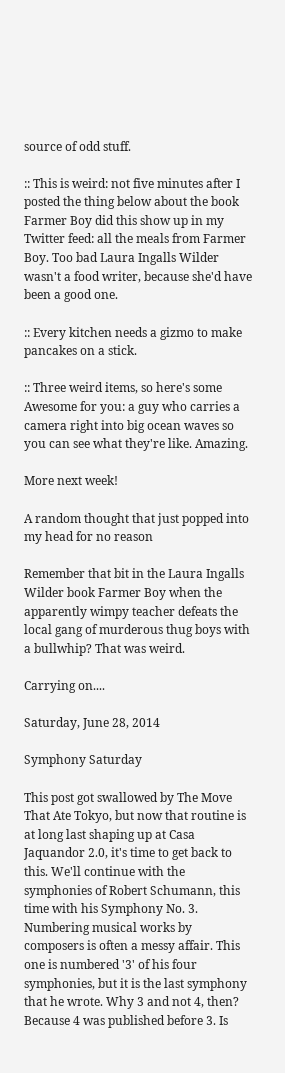source of odd stuff.

:: This is weird: not five minutes after I posted the thing below about the book Farmer Boy did this show up in my Twitter feed: all the meals from Farmer Boy. Too bad Laura Ingalls Wilder wasn't a food writer, because she'd have been a good one.

:: Every kitchen needs a gizmo to make pancakes on a stick.

:: Three weird items, so here's some Awesome for you: a guy who carries a camera right into big ocean waves so you can see what they're like. Amazing.

More next week!

A random thought that just popped into my head for no reason

Remember that bit in the Laura Ingalls Wilder book Farmer Boy when the apparently wimpy teacher defeats the local gang of murderous thug boys with a bullwhip? That was weird.

Carrying on....

Saturday, June 28, 2014

Symphony Saturday

This post got swallowed by The Move That Ate Tokyo, but now that routine is at long last shaping up at Casa Jaquandor 2.0, it's time to get back to this. We'll continue with the symphonies of Robert Schumann, this time with his Symphony No. 3. Numbering musical works by composers is often a messy affair. This one is numbered '3' of his four symphonies, but it is the last symphony that he wrote. Why 3 and not 4, then? Because 4 was published before 3. Is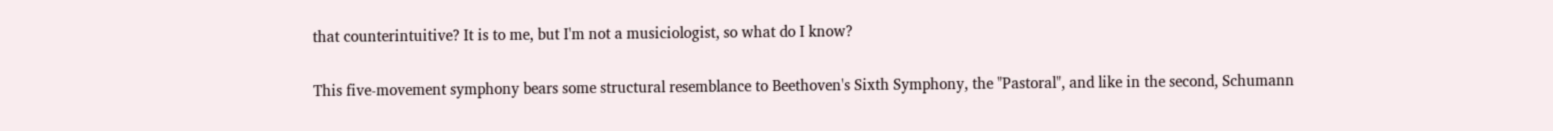that counterintuitive? It is to me, but I'm not a musiciologist, so what do I know?

This five-movement symphony bears some structural resemblance to Beethoven's Sixth Symphony, the "Pastoral", and like in the second, Schumann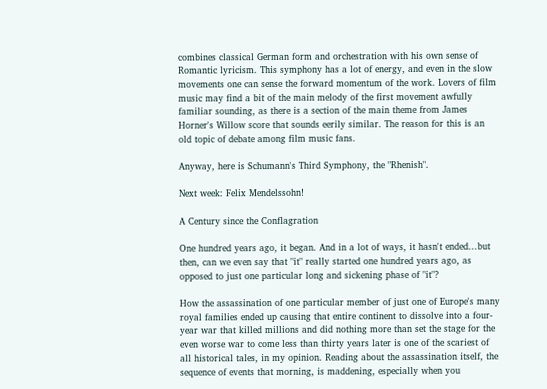combines classical German form and orchestration with his own sense of Romantic lyricism. This symphony has a lot of energy, and even in the slow movements one can sense the forward momentum of the work. Lovers of film music may find a bit of the main melody of the first movement awfully familiar sounding, as there is a section of the main theme from James Horner's Willow score that sounds eerily similar. The reason for this is an old topic of debate among film music fans.

Anyway, here is Schumann's Third Symphony, the "Rhenish".

Next week: Felix Mendelssohn!

A Century since the Conflagration

One hundred years ago, it began. And in a lot of ways, it hasn't ended...but then, can we even say that "it" really started one hundred years ago, as opposed to just one particular long and sickening phase of "it"?

How the assassination of one particular member of just one of Europe's many royal families ended up causing that entire continent to dissolve into a four-year war that killed millions and did nothing more than set the stage for the even worse war to come less than thirty years later is one of the scariest of all historical tales, in my opinion. Reading about the assassination itself, the sequence of events that morning, is maddening, especially when you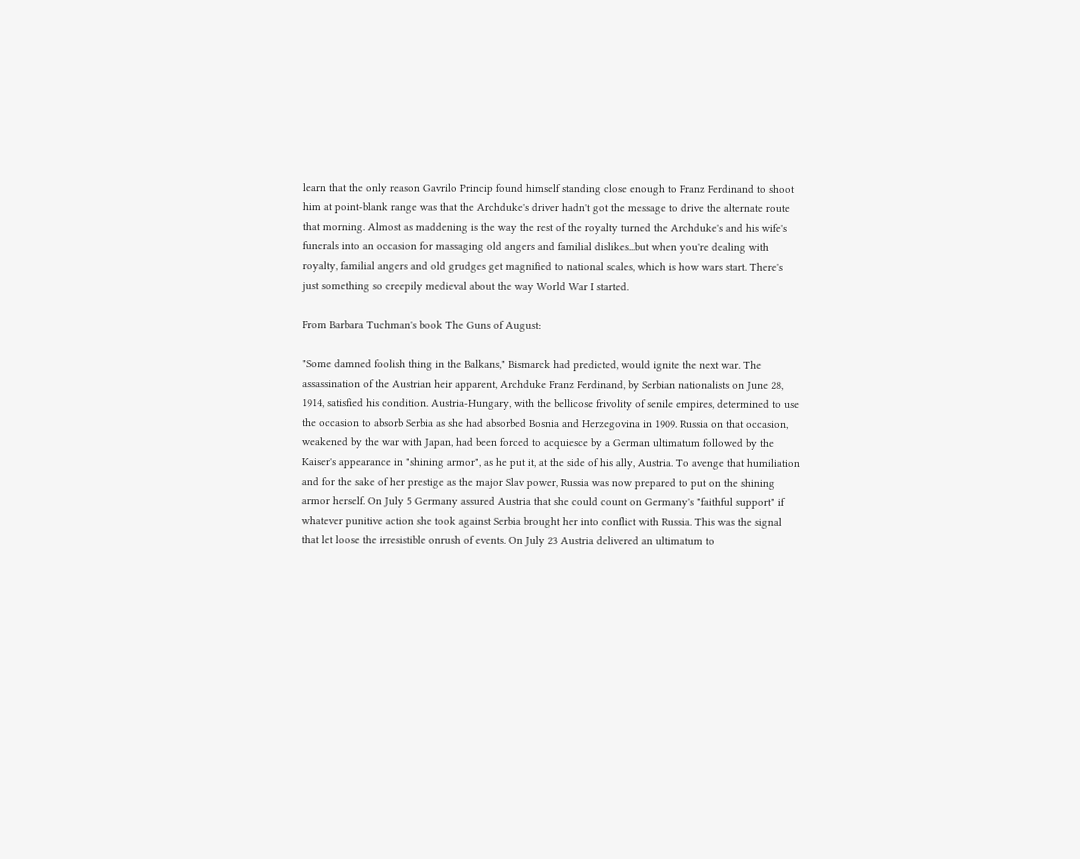learn that the only reason Gavrilo Princip found himself standing close enough to Franz Ferdinand to shoot him at point-blank range was that the Archduke's driver hadn't got the message to drive the alternate route that morning. Almost as maddening is the way the rest of the royalty turned the Archduke's and his wife's funerals into an occasion for massaging old angers and familial dislikes...but when you're dealing with royalty, familial angers and old grudges get magnified to national scales, which is how wars start. There's just something so creepily medieval about the way World War I started.

From Barbara Tuchman's book The Guns of August:

"Some damned foolish thing in the Balkans," Bismarck had predicted, would ignite the next war. The assassination of the Austrian heir apparent, Archduke Franz Ferdinand, by Serbian nationalists on June 28, 1914, satisfied his condition. Austria-Hungary, with the bellicose frivolity of senile empires, determined to use the occasion to absorb Serbia as she had absorbed Bosnia and Herzegovina in 1909. Russia on that occasion, weakened by the war with Japan, had been forced to acquiesce by a German ultimatum followed by the Kaiser's appearance in "shining armor", as he put it, at the side of his ally, Austria. To avenge that humiliation and for the sake of her prestige as the major Slav power, Russia was now prepared to put on the shining armor herself. On July 5 Germany assured Austria that she could count on Germany's "faithful support" if whatever punitive action she took against Serbia brought her into conflict with Russia. This was the signal that let loose the irresistible onrush of events. On July 23 Austria delivered an ultimatum to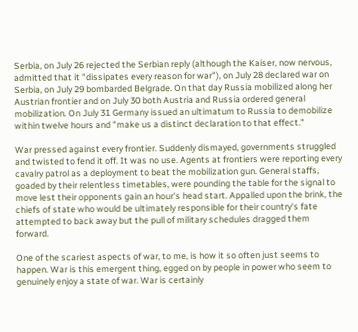Serbia, on July 26 rejected the Serbian reply (although the Kaiser, now nervous, admitted that it "dissipates every reason for war"), on July 28 declared war on Serbia, on July 29 bombarded Belgrade. On that day Russia mobilized along her Austrian frontier and on July 30 both Austria and Russia ordered general mobilization. On July 31 Germany issued an ultimatum to Russia to demobilize within twelve hours and "make us a distinct declaration to that effect."

War pressed against every frontier. Suddenly dismayed, governments struggled and twisted to fend it off. It was no use. Agents at frontiers were reporting every cavalry patrol as a deployment to beat the mobilization gun. General staffs, goaded by their relentless timetables, were pounding the table for the signal to move lest their opponents gain an hour's head start. Appalled upon the brink, the chiefs of state who would be ultimately responsible for their country's fate attempted to back away but the pull of military schedules dragged them forward.

One of the scariest aspects of war, to me, is how it so often just seems to happen. War is this emergent thing, egged on by people in power who seem to genuinely enjoy a state of war. War is certainly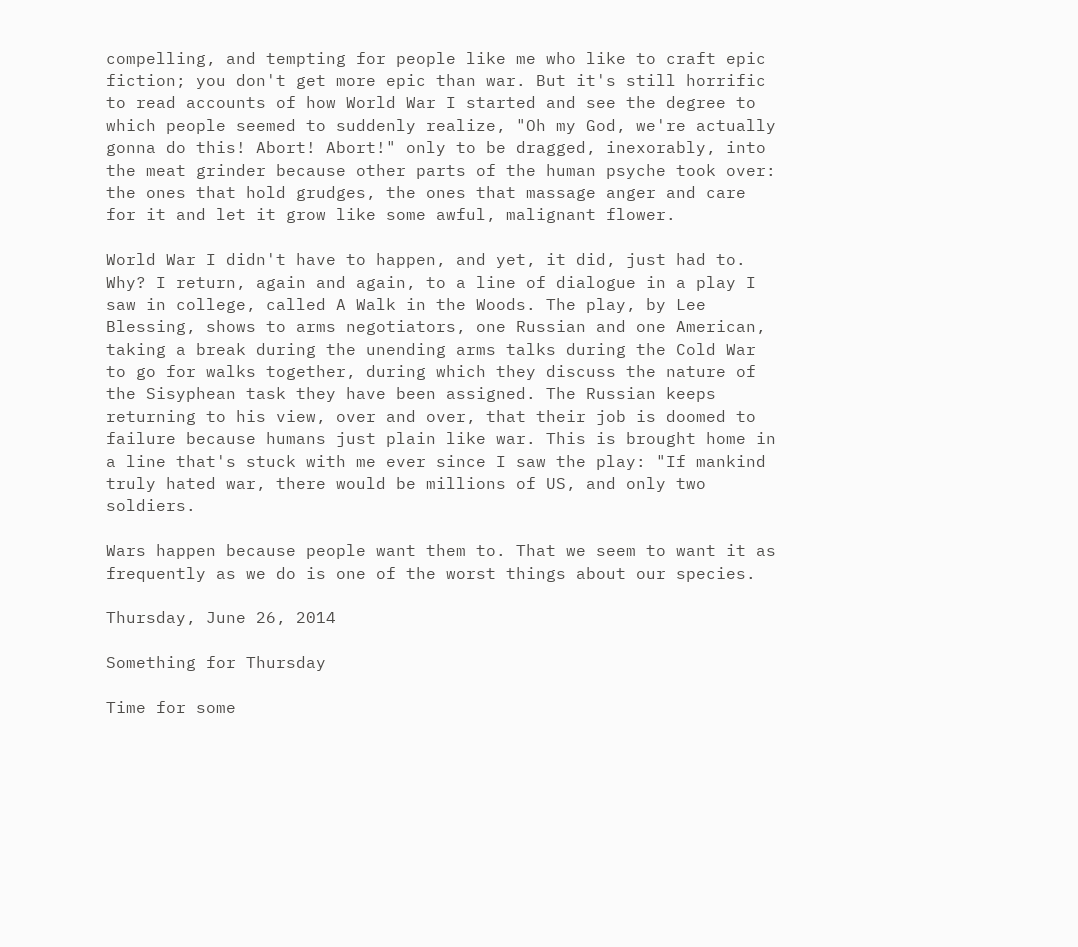compelling, and tempting for people like me who like to craft epic fiction; you don't get more epic than war. But it's still horrific to read accounts of how World War I started and see the degree to which people seemed to suddenly realize, "Oh my God, we're actually gonna do this! Abort! Abort!" only to be dragged, inexorably, into the meat grinder because other parts of the human psyche took over: the ones that hold grudges, the ones that massage anger and care for it and let it grow like some awful, malignant flower.

World War I didn't have to happen, and yet, it did, just had to. Why? I return, again and again, to a line of dialogue in a play I saw in college, called A Walk in the Woods. The play, by Lee Blessing, shows to arms negotiators, one Russian and one American, taking a break during the unending arms talks during the Cold War to go for walks together, during which they discuss the nature of the Sisyphean task they have been assigned. The Russian keeps returning to his view, over and over, that their job is doomed to failure because humans just plain like war. This is brought home in a line that's stuck with me ever since I saw the play: "If mankind truly hated war, there would be millions of US, and only two soldiers.

Wars happen because people want them to. That we seem to want it as frequently as we do is one of the worst things about our species.

Thursday, June 26, 2014

Something for Thursday

Time for some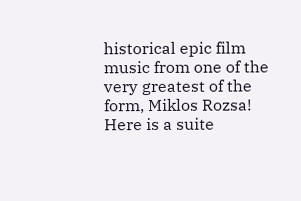historical epic film music from one of the very greatest of the form, Miklos Rozsa! Here is a suite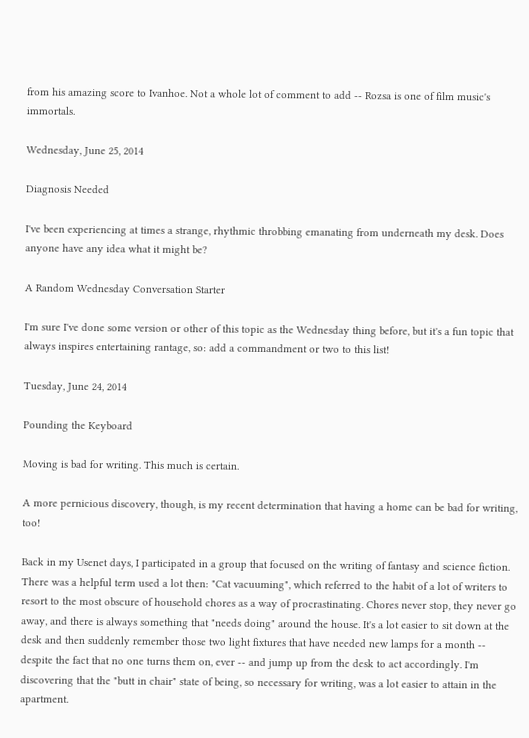from his amazing score to Ivanhoe. Not a whole lot of comment to add -- Rozsa is one of film music's immortals.

Wednesday, June 25, 2014

Diagnosis Needed

I've been experiencing at times a strange, rhythmic throbbing emanating from underneath my desk. Does anyone have any idea what it might be?

A Random Wednesday Conversation Starter

I'm sure I've done some version or other of this topic as the Wednesday thing before, but it's a fun topic that always inspires entertaining rantage, so: add a commandment or two to this list!

Tuesday, June 24, 2014

Pounding the Keyboard

Moving is bad for writing. This much is certain.

A more pernicious discovery, though, is my recent determination that having a home can be bad for writing, too!

Back in my Usenet days, I participated in a group that focused on the writing of fantasy and science fiction. There was a helpful term used a lot then: "Cat vacuuming", which referred to the habit of a lot of writers to resort to the most obscure of household chores as a way of procrastinating. Chores never stop, they never go away, and there is always something that "needs doing" around the house. It's a lot easier to sit down at the desk and then suddenly remember those two light fixtures that have needed new lamps for a month -- despite the fact that no one turns them on, ever -- and jump up from the desk to act accordingly. I'm discovering that the "butt in chair" state of being, so necessary for writing, was a lot easier to attain in the apartment.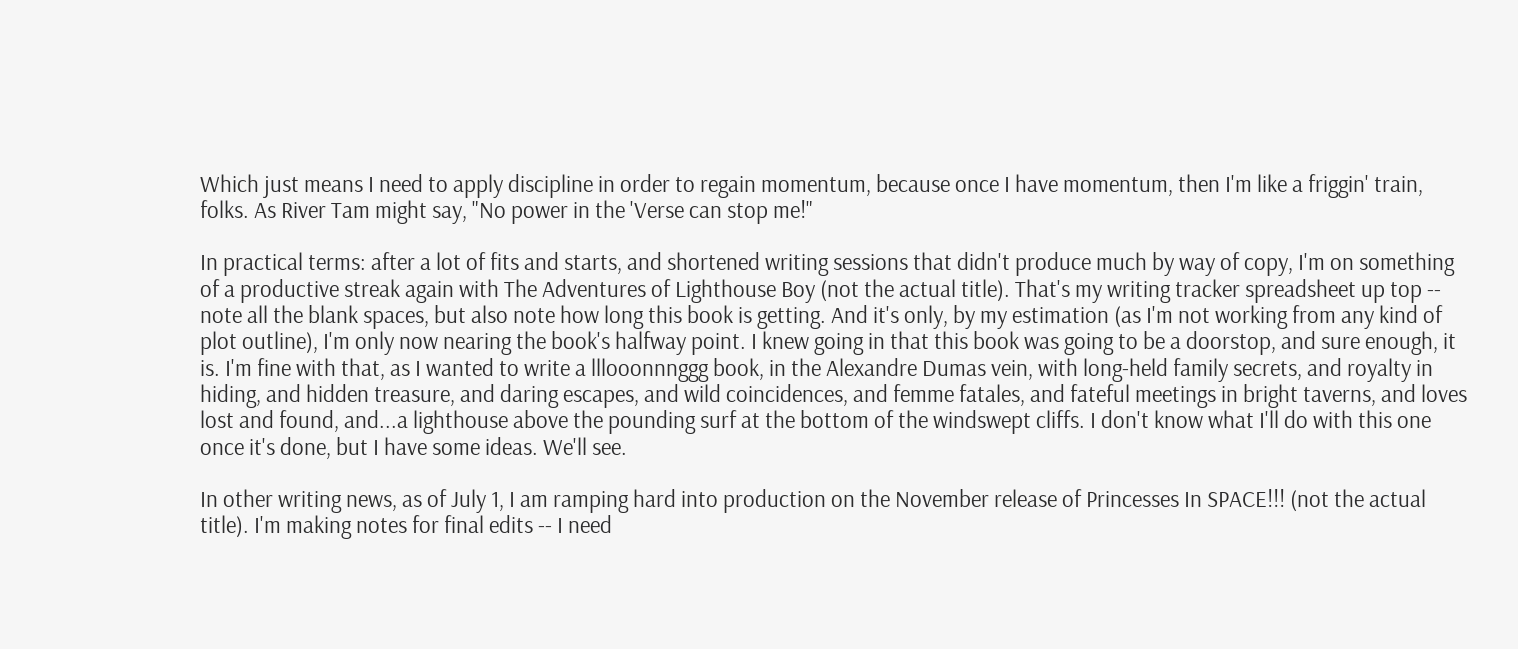Which just means I need to apply discipline in order to regain momentum, because once I have momentum, then I'm like a friggin' train, folks. As River Tam might say, "No power in the 'Verse can stop me!"

In practical terms: after a lot of fits and starts, and shortened writing sessions that didn't produce much by way of copy, I'm on something of a productive streak again with The Adventures of Lighthouse Boy (not the actual title). That's my writing tracker spreadsheet up top -- note all the blank spaces, but also note how long this book is getting. And it's only, by my estimation (as I'm not working from any kind of plot outline), I'm only now nearing the book's halfway point. I knew going in that this book was going to be a doorstop, and sure enough, it is. I'm fine with that, as I wanted to write a lllooonnnggg book, in the Alexandre Dumas vein, with long-held family secrets, and royalty in hiding, and hidden treasure, and daring escapes, and wild coincidences, and femme fatales, and fateful meetings in bright taverns, and loves lost and found, and...a lighthouse above the pounding surf at the bottom of the windswept cliffs. I don't know what I'll do with this one once it's done, but I have some ideas. We'll see.

In other writing news, as of July 1, I am ramping hard into production on the November release of Princesses In SPACE!!! (not the actual title). I'm making notes for final edits -- I need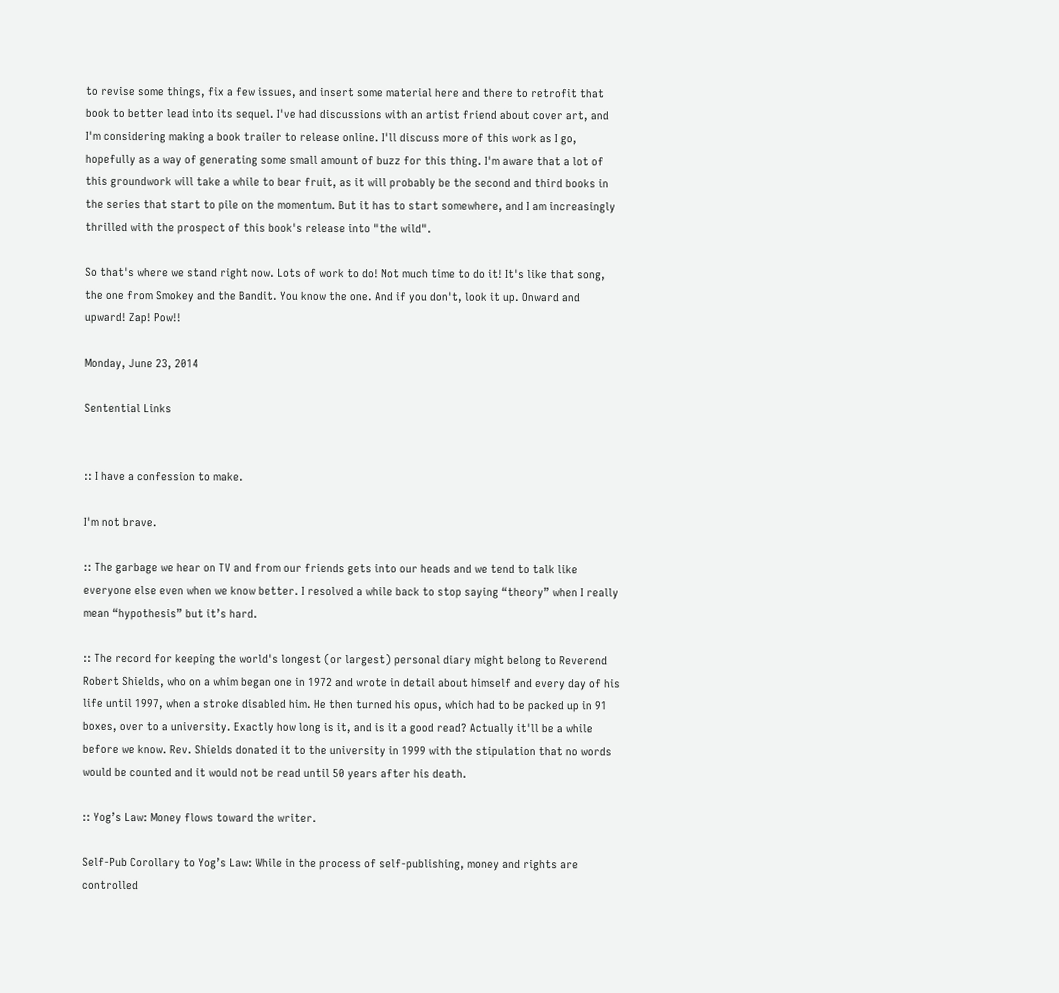to revise some things, fix a few issues, and insert some material here and there to retrofit that book to better lead into its sequel. I've had discussions with an artist friend about cover art, and I'm considering making a book trailer to release online. I'll discuss more of this work as I go, hopefully as a way of generating some small amount of buzz for this thing. I'm aware that a lot of this groundwork will take a while to bear fruit, as it will probably be the second and third books in the series that start to pile on the momentum. But it has to start somewhere, and I am increasingly thrilled with the prospect of this book's release into "the wild".

So that's where we stand right now. Lots of work to do! Not much time to do it! It's like that song, the one from Smokey and the Bandit. You know the one. And if you don't, look it up. Onward and upward! Zap! Pow!!

Monday, June 23, 2014

Sentential Links


:: I have a confession to make.

I'm not brave.

:: The garbage we hear on TV and from our friends gets into our heads and we tend to talk like everyone else even when we know better. I resolved a while back to stop saying “theory” when I really mean “hypothesis” but it’s hard.

:: The record for keeping the world's longest (or largest) personal diary might belong to Reverend Robert Shields, who on a whim began one in 1972 and wrote in detail about himself and every day of his life until 1997, when a stroke disabled him. He then turned his opus, which had to be packed up in 91 boxes, over to a university. Exactly how long is it, and is it a good read? Actually it'll be a while before we know. Rev. Shields donated it to the university in 1999 with the stipulation that no words would be counted and it would not be read until 50 years after his death.

:: Yog’s Law: Money flows toward the writer.

Self-Pub Corollary to Yog’s Law: While in the process of self-publishing, money and rights are controlled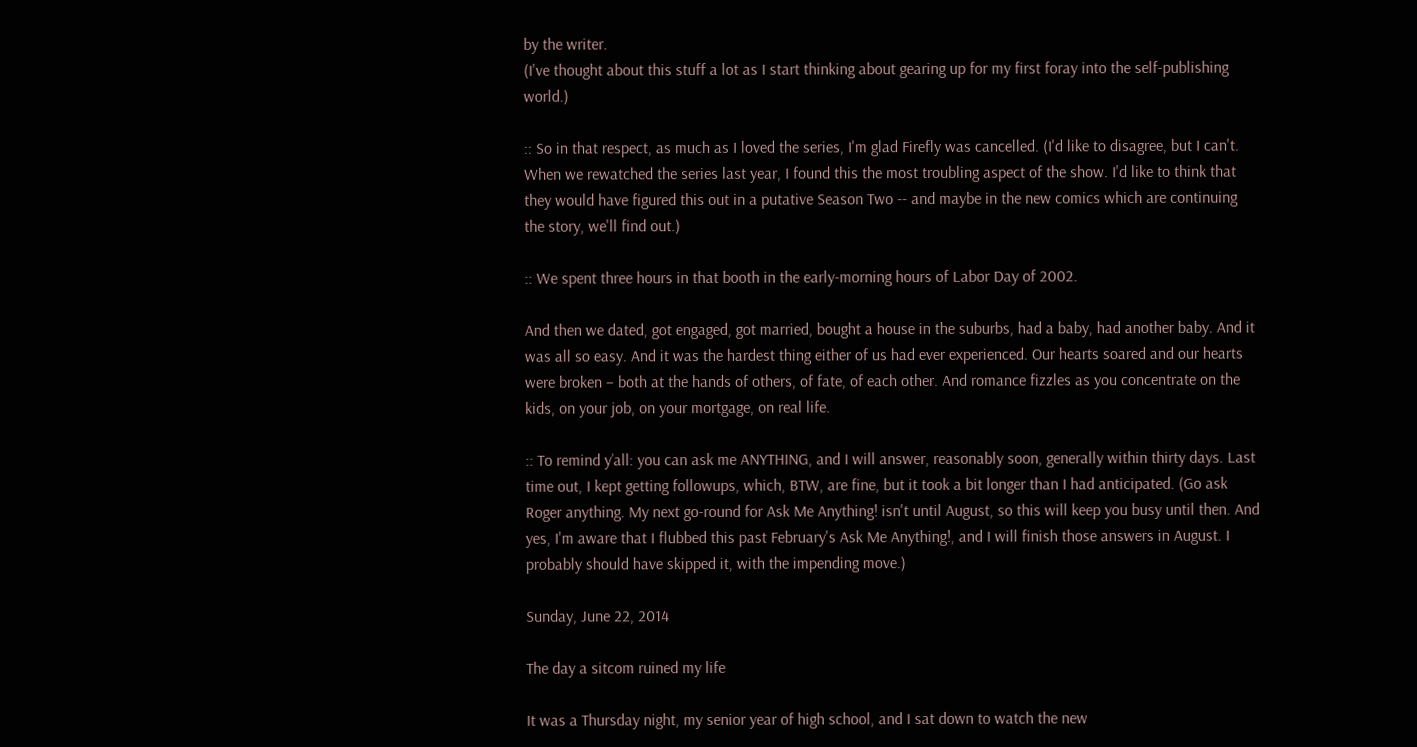by the writer.
(I've thought about this stuff a lot as I start thinking about gearing up for my first foray into the self-publishing world.)

:: So in that respect, as much as I loved the series, I'm glad Firefly was cancelled. (I'd like to disagree, but I can't. When we rewatched the series last year, I found this the most troubling aspect of the show. I'd like to think that they would have figured this out in a putative Season Two -- and maybe in the new comics which are continuing the story, we'll find out.)

:: We spent three hours in that booth in the early-morning hours of Labor Day of 2002.

And then we dated, got engaged, got married, bought a house in the suburbs, had a baby, had another baby. And it was all so easy. And it was the hardest thing either of us had ever experienced. Our hearts soared and our hearts were broken – both at the hands of others, of fate, of each other. And romance fizzles as you concentrate on the kids, on your job, on your mortgage, on real life.

:: To remind y’all: you can ask me ANYTHING, and I will answer, reasonably soon, generally within thirty days. Last time out, I kept getting followups, which, BTW, are fine, but it took a bit longer than I had anticipated. (Go ask Roger anything. My next go-round for Ask Me Anything! isn't until August, so this will keep you busy until then. And yes, I'm aware that I flubbed this past February's Ask Me Anything!, and I will finish those answers in August. I probably should have skipped it, with the impending move.)

Sunday, June 22, 2014

The day a sitcom ruined my life

It was a Thursday night, my senior year of high school, and I sat down to watch the new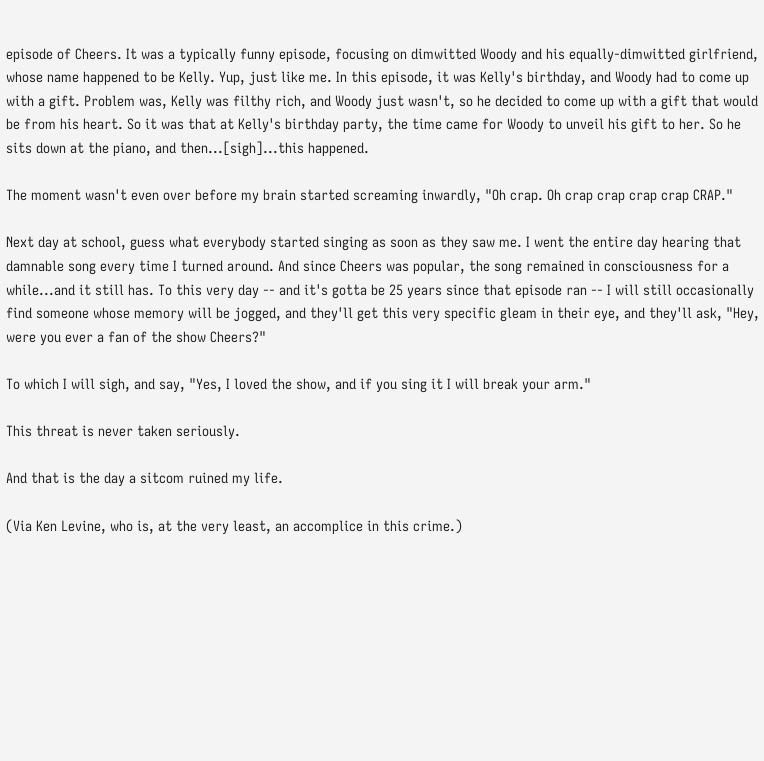episode of Cheers. It was a typically funny episode, focusing on dimwitted Woody and his equally-dimwitted girlfriend, whose name happened to be Kelly. Yup, just like me. In this episode, it was Kelly's birthday, and Woody had to come up with a gift. Problem was, Kelly was filthy rich, and Woody just wasn't, so he decided to come up with a gift that would be from his heart. So it was that at Kelly's birthday party, the time came for Woody to unveil his gift to her. So he sits down at the piano, and then...[sigh]...this happened.

The moment wasn't even over before my brain started screaming inwardly, "Oh crap. Oh crap crap crap crap CRAP."

Next day at school, guess what everybody started singing as soon as they saw me. I went the entire day hearing that damnable song every time I turned around. And since Cheers was popular, the song remained in consciousness for a while...and it still has. To this very day -- and it's gotta be 25 years since that episode ran -- I will still occasionally find someone whose memory will be jogged, and they'll get this very specific gleam in their eye, and they'll ask, "Hey, were you ever a fan of the show Cheers?"

To which I will sigh, and say, "Yes, I loved the show, and if you sing it I will break your arm."

This threat is never taken seriously.

And that is the day a sitcom ruined my life.

(Via Ken Levine, who is, at the very least, an accomplice in this crime.)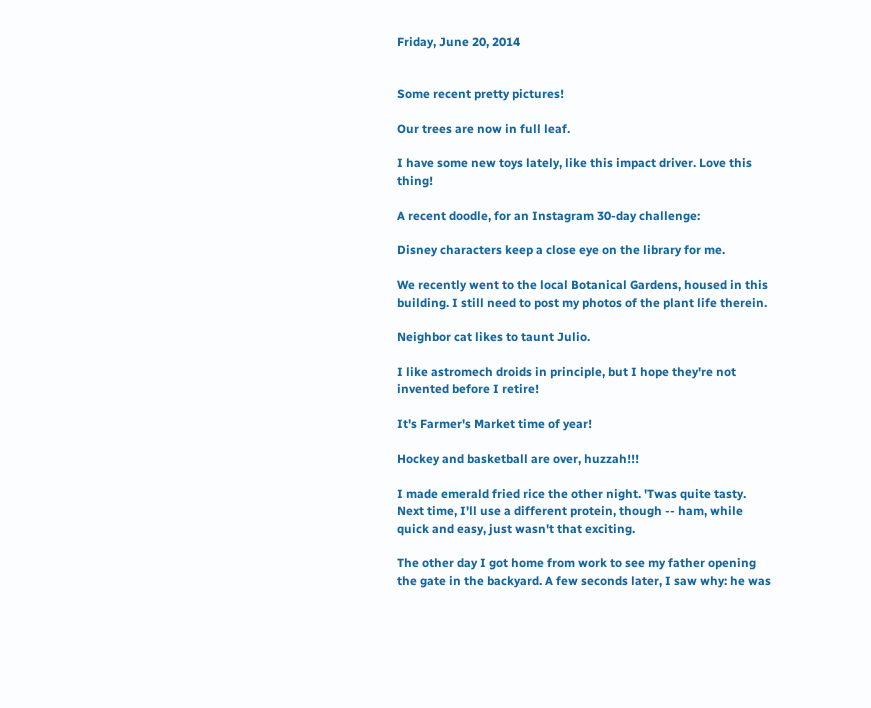Friday, June 20, 2014


Some recent pretty pictures!

Our trees are now in full leaf.

I have some new toys lately, like this impact driver. Love this thing!

A recent doodle, for an Instagram 30-day challenge:

Disney characters keep a close eye on the library for me.

We recently went to the local Botanical Gardens, housed in this building. I still need to post my photos of the plant life therein.

Neighbor cat likes to taunt Julio.

I like astromech droids in principle, but I hope they're not invented before I retire!

It's Farmer's Market time of year!

Hockey and basketball are over, huzzah!!!

I made emerald fried rice the other night. 'Twas quite tasty. Next time, I'll use a different protein, though -- ham, while quick and easy, just wasn't that exciting.

The other day I got home from work to see my father opening the gate in the backyard. A few seconds later, I saw why: he was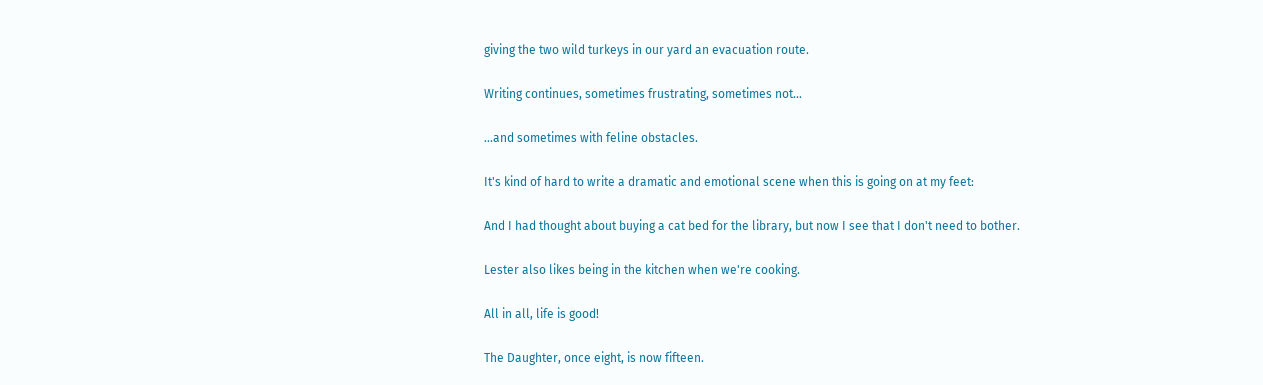giving the two wild turkeys in our yard an evacuation route.

Writing continues, sometimes frustrating, sometimes not...

...and sometimes with feline obstacles.

It's kind of hard to write a dramatic and emotional scene when this is going on at my feet:

And I had thought about buying a cat bed for the library, but now I see that I don't need to bother.

Lester also likes being in the kitchen when we're cooking.

All in all, life is good!

The Daughter, once eight, is now fifteen.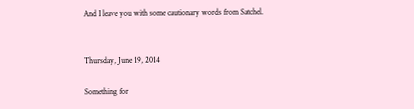And I leave you with some cautionary words from Satchel.


Thursday, June 19, 2014

Something for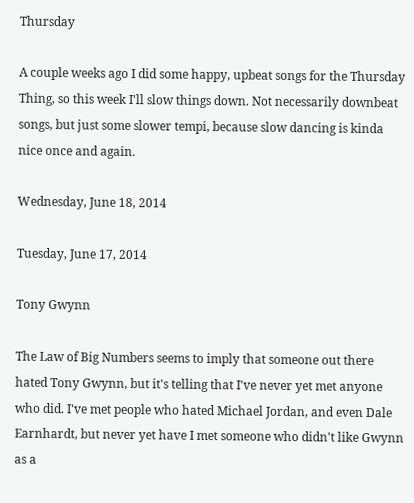Thursday

A couple weeks ago I did some happy, upbeat songs for the Thursday Thing, so this week I'll slow things down. Not necessarily downbeat songs, but just some slower tempi, because slow dancing is kinda nice once and again.

Wednesday, June 18, 2014

Tuesday, June 17, 2014

Tony Gwynn

The Law of Big Numbers seems to imply that someone out there hated Tony Gwynn, but it's telling that I've never yet met anyone who did. I've met people who hated Michael Jordan, and even Dale Earnhardt, but never yet have I met someone who didn't like Gwynn as a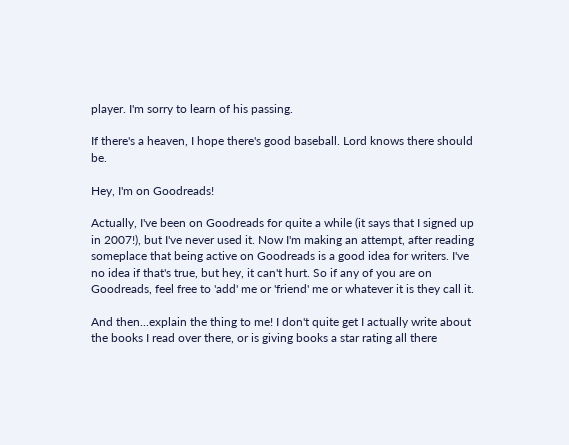player. I'm sorry to learn of his passing.

If there's a heaven, I hope there's good baseball. Lord knows there should be.

Hey, I'm on Goodreads!

Actually, I've been on Goodreads for quite a while (it says that I signed up in 2007!), but I've never used it. Now I'm making an attempt, after reading someplace that being active on Goodreads is a good idea for writers. I've no idea if that's true, but hey, it can't hurt. So if any of you are on Goodreads, feel free to 'add' me or 'friend' me or whatever it is they call it.

And then...explain the thing to me! I don't quite get I actually write about the books I read over there, or is giving books a star rating all there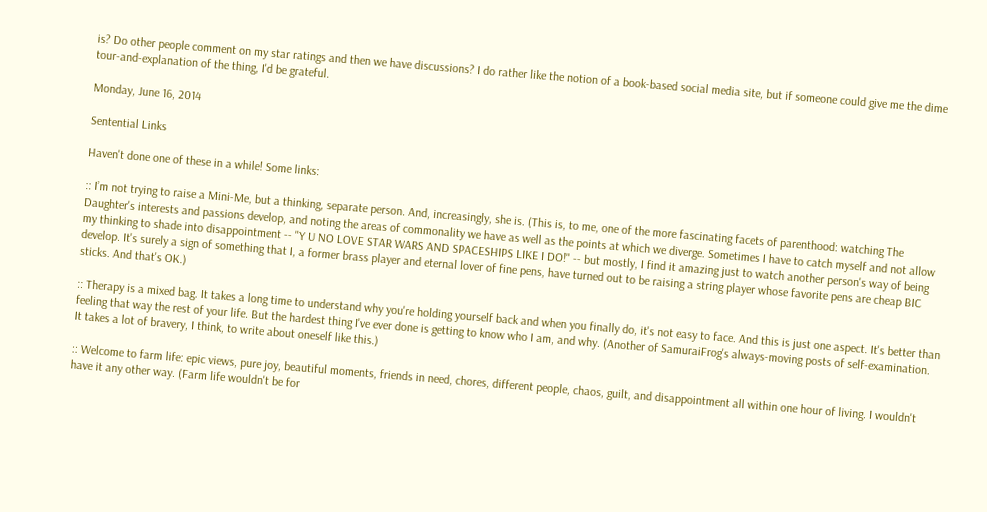is? Do other people comment on my star ratings and then we have discussions? I do rather like the notion of a book-based social media site, but if someone could give me the dime tour-and-explanation of the thing, I'd be grateful.

Monday, June 16, 2014

Sentential Links

Haven't done one of these in a while! Some links:

:: I’m not trying to raise a Mini-Me, but a thinking, separate person. And, increasingly, she is. (This is, to me, one of the more fascinating facets of parenthood: watching The Daughter's interests and passions develop, and noting the areas of commonality we have as well as the points at which we diverge. Sometimes I have to catch myself and not allow my thinking to shade into disappointment -- "Y U NO LOVE STAR WARS AND SPACESHIPS LIKE I DO!" -- but mostly, I find it amazing just to watch another person's way of being develop. It's surely a sign of something that I, a former brass player and eternal lover of fine pens, have turned out to be raising a string player whose favorite pens are cheap BIC sticks. And that's OK.)

:: Therapy is a mixed bag. It takes a long time to understand why you're holding yourself back and when you finally do, it's not easy to face. And this is just one aspect. It's better than feeling that way the rest of your life. But the hardest thing I've ever done is getting to know who I am, and why. (Another of SamuraiFrog's always-moving posts of self-examination. It takes a lot of bravery, I think, to write about oneself like this.)

:: Welcome to farm life: epic views, pure joy, beautiful moments, friends in need, chores, different people, chaos, guilt, and disappointment all within one hour of living. I wouldn't have it any other way. (Farm life wouldn't be for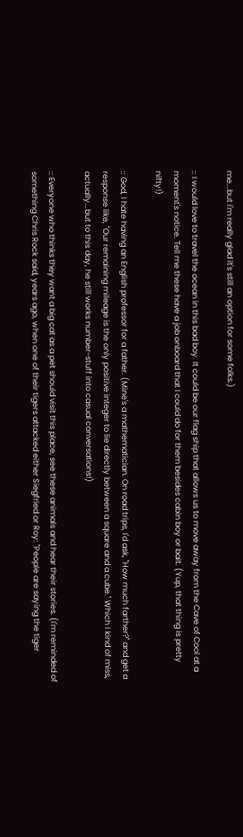me...but I'm really glad it's still an option for some folks.)

:: I would love to travel the ocean in this bad boy. It could be our flag ship that allows us to move away from the Cave of Cool at a moment's notice. Tell me these have a job onboard that I could do for them besides cabin boy or bait. (Yup, that thing is pretty nifty!)

:: God, I hate having an English professor for a father. (Mine's a mathematician. On road trips, I'd ask, "How much farther?" and get a response like, "Our remaining mileage is the only positive integer to lie directly between a square and a cube." Which I kind of miss, actually...but to this day, he still works number-stuff into casual conversations!)

:: Everyone who thinks they want a big cat as a pet should visit this place, see these animals and hear their stories. (I'm reminded of something Chris Rock said, years ago, when one of their tigers attacked either Siegfried or Roy: "People are saying the tiger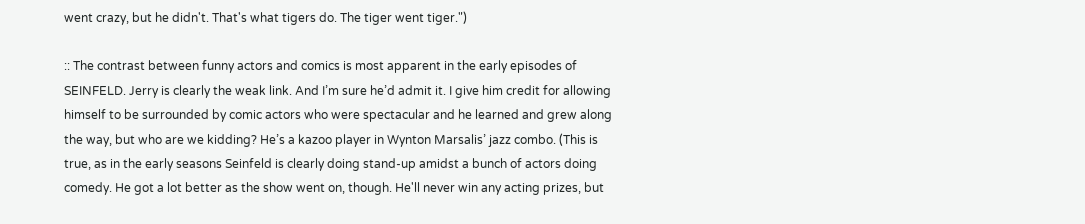went crazy, but he didn't. That's what tigers do. The tiger went tiger.")

:: The contrast between funny actors and comics is most apparent in the early episodes of SEINFELD. Jerry is clearly the weak link. And I’m sure he’d admit it. I give him credit for allowing himself to be surrounded by comic actors who were spectacular and he learned and grew along the way, but who are we kidding? He’s a kazoo player in Wynton Marsalis’ jazz combo. (This is true, as in the early seasons Seinfeld is clearly doing stand-up amidst a bunch of actors doing comedy. He got a lot better as the show went on, though. He'll never win any acting prizes, but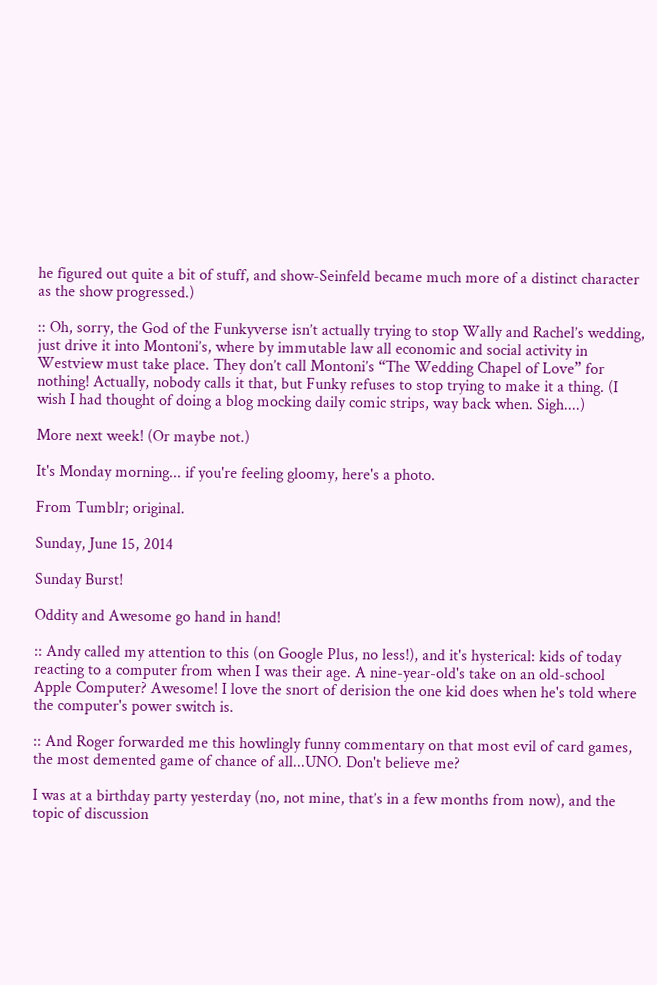he figured out quite a bit of stuff, and show-Seinfeld became much more of a distinct character as the show progressed.)

:: Oh, sorry, the God of the Funkyverse isn’t actually trying to stop Wally and Rachel’s wedding, just drive it into Montoni’s, where by immutable law all economic and social activity in Westview must take place. They don’t call Montoni’s “The Wedding Chapel of Love” for nothing! Actually, nobody calls it that, but Funky refuses to stop trying to make it a thing. (I wish I had thought of doing a blog mocking daily comic strips, way back when. Sigh....)

More next week! (Or maybe not.)

It's Monday morning... if you're feeling gloomy, here's a photo.

From Tumblr; original.

Sunday, June 15, 2014

Sunday Burst!

Oddity and Awesome go hand in hand!

:: Andy called my attention to this (on Google Plus, no less!), and it's hysterical: kids of today reacting to a computer from when I was their age. A nine-year-old's take on an old-school Apple Computer? Awesome! I love the snort of derision the one kid does when he's told where the computer's power switch is.

:: And Roger forwarded me this howlingly funny commentary on that most evil of card games, the most demented game of chance of all...UNO. Don't believe me?

I was at a birthday party yesterday (no, not mine, that’s in a few months from now), and the topic of discussion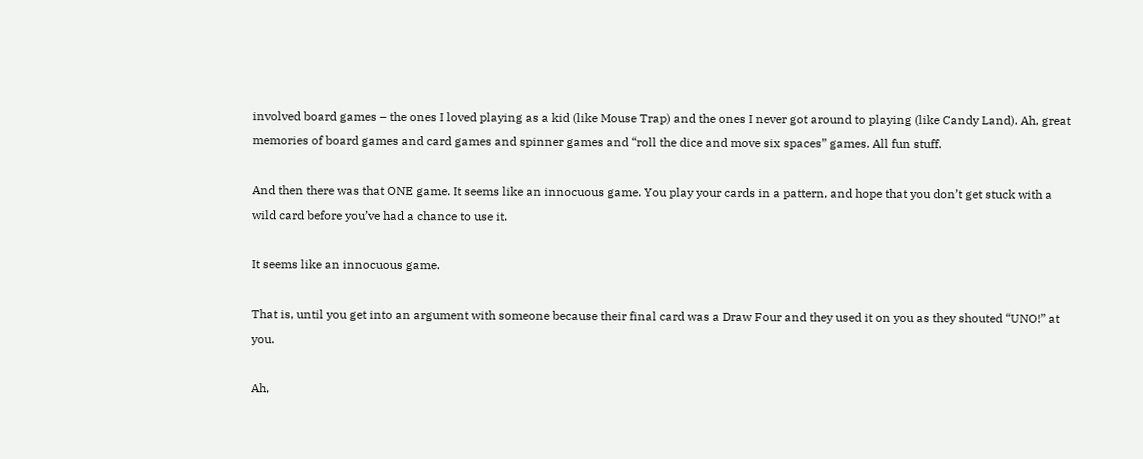involved board games – the ones I loved playing as a kid (like Mouse Trap) and the ones I never got around to playing (like Candy Land). Ah, great memories of board games and card games and spinner games and “roll the dice and move six spaces” games. All fun stuff.

And then there was that ONE game. It seems like an innocuous game. You play your cards in a pattern, and hope that you don’t get stuck with a wild card before you’ve had a chance to use it.

It seems like an innocuous game.

That is, until you get into an argument with someone because their final card was a Draw Four and they used it on you as they shouted “UNO!” at you.

Ah,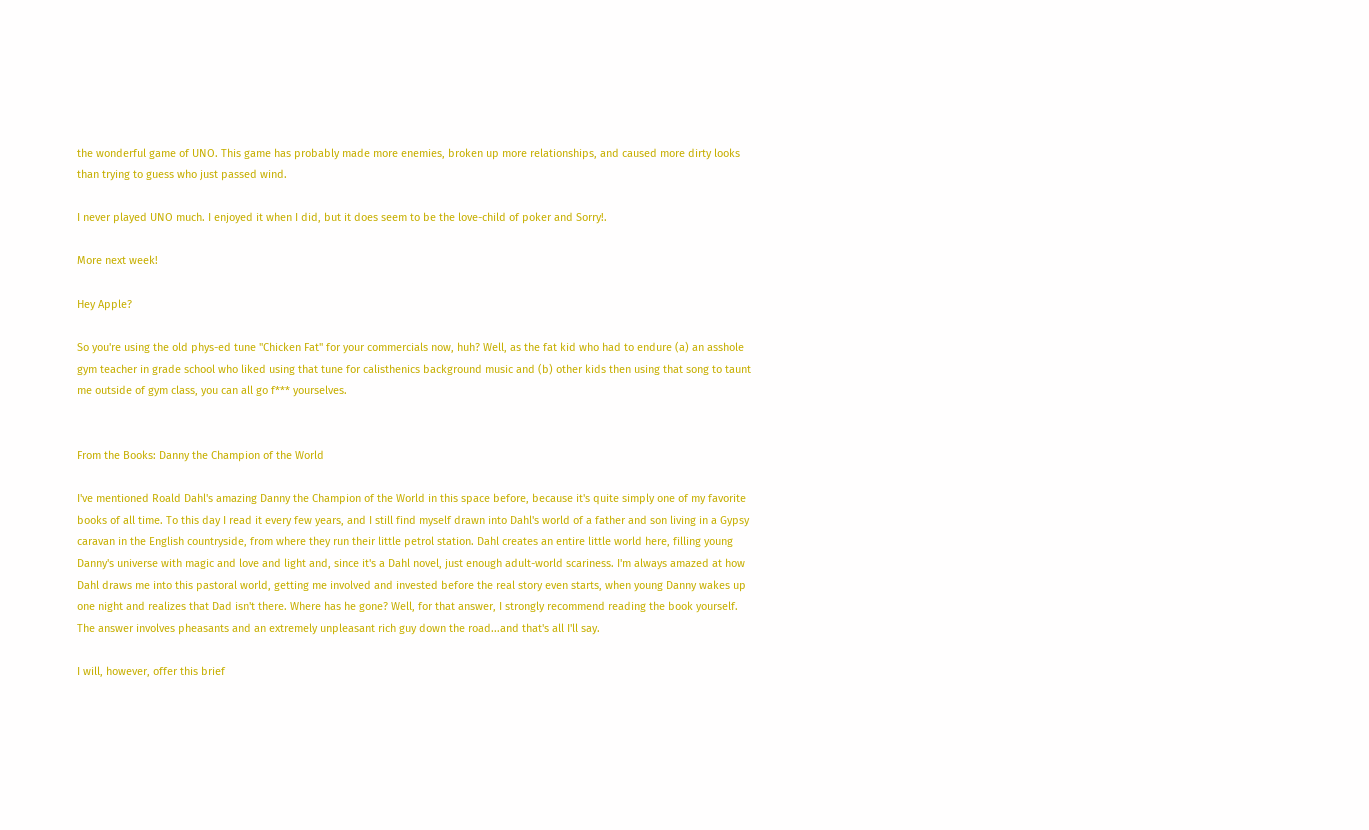the wonderful game of UNO. This game has probably made more enemies, broken up more relationships, and caused more dirty looks than trying to guess who just passed wind.

I never played UNO much. I enjoyed it when I did, but it does seem to be the love-child of poker and Sorry!.

More next week!

Hey Apple?

So you're using the old phys-ed tune "Chicken Fat" for your commercials now, huh? Well, as the fat kid who had to endure (a) an asshole gym teacher in grade school who liked using that tune for calisthenics background music and (b) other kids then using that song to taunt me outside of gym class, you can all go f*** yourselves.


From the Books: Danny the Champion of the World

I've mentioned Roald Dahl's amazing Danny the Champion of the World in this space before, because it's quite simply one of my favorite books of all time. To this day I read it every few years, and I still find myself drawn into Dahl's world of a father and son living in a Gypsy caravan in the English countryside, from where they run their little petrol station. Dahl creates an entire little world here, filling young Danny's universe with magic and love and light and, since it's a Dahl novel, just enough adult-world scariness. I'm always amazed at how Dahl draws me into this pastoral world, getting me involved and invested before the real story even starts, when young Danny wakes up one night and realizes that Dad isn't there. Where has he gone? Well, for that answer, I strongly recommend reading the book yourself. The answer involves pheasants and an extremely unpleasant rich guy down the road...and that's all I'll say.

I will, however, offer this brief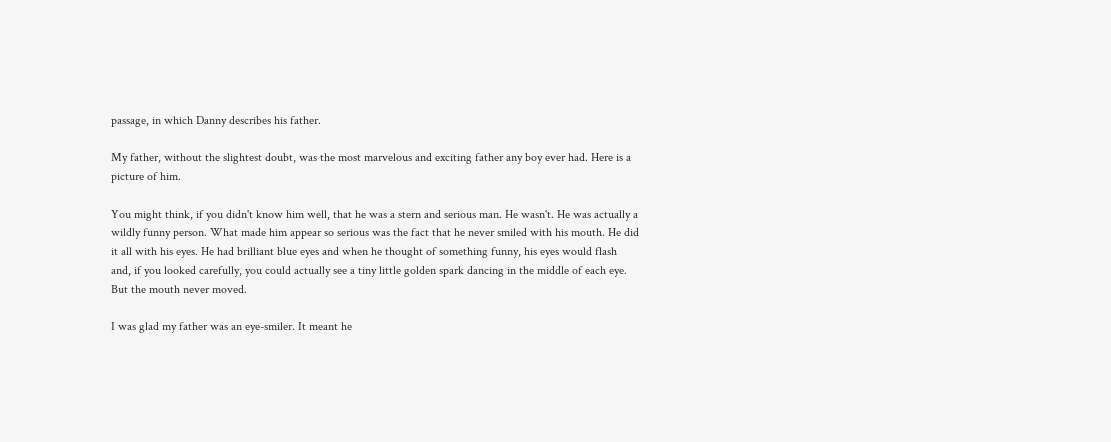passage, in which Danny describes his father.

My father, without the slightest doubt, was the most marvelous and exciting father any boy ever had. Here is a picture of him.

You might think, if you didn't know him well, that he was a stern and serious man. He wasn't. He was actually a wildly funny person. What made him appear so serious was the fact that he never smiled with his mouth. He did it all with his eyes. He had brilliant blue eyes and when he thought of something funny, his eyes would flash and, if you looked carefully, you could actually see a tiny little golden spark dancing in the middle of each eye. But the mouth never moved.

I was glad my father was an eye-smiler. It meant he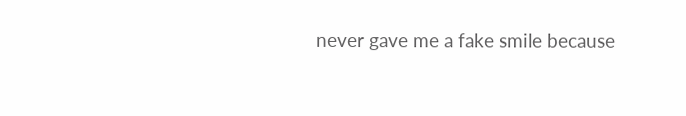never gave me a fake smile because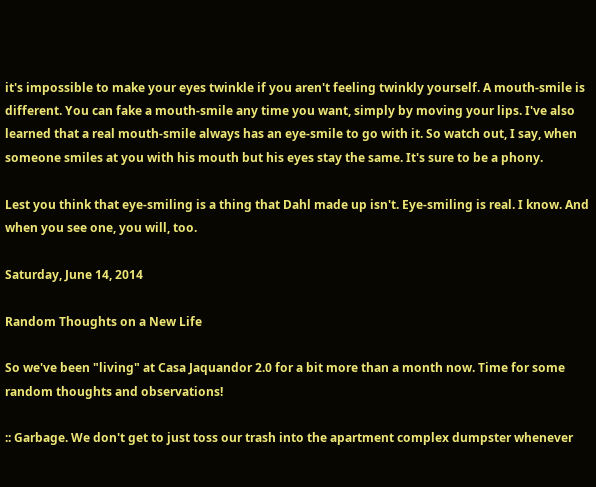it's impossible to make your eyes twinkle if you aren't feeling twinkly yourself. A mouth-smile is different. You can fake a mouth-smile any time you want, simply by moving your lips. I've also learned that a real mouth-smile always has an eye-smile to go with it. So watch out, I say, when someone smiles at you with his mouth but his eyes stay the same. It's sure to be a phony.

Lest you think that eye-smiling is a thing that Dahl made up isn't. Eye-smiling is real. I know. And when you see one, you will, too.

Saturday, June 14, 2014

Random Thoughts on a New Life

So we've been "living" at Casa Jaquandor 2.0 for a bit more than a month now. Time for some random thoughts and observations!

:: Garbage. We don't get to just toss our trash into the apartment complex dumpster whenever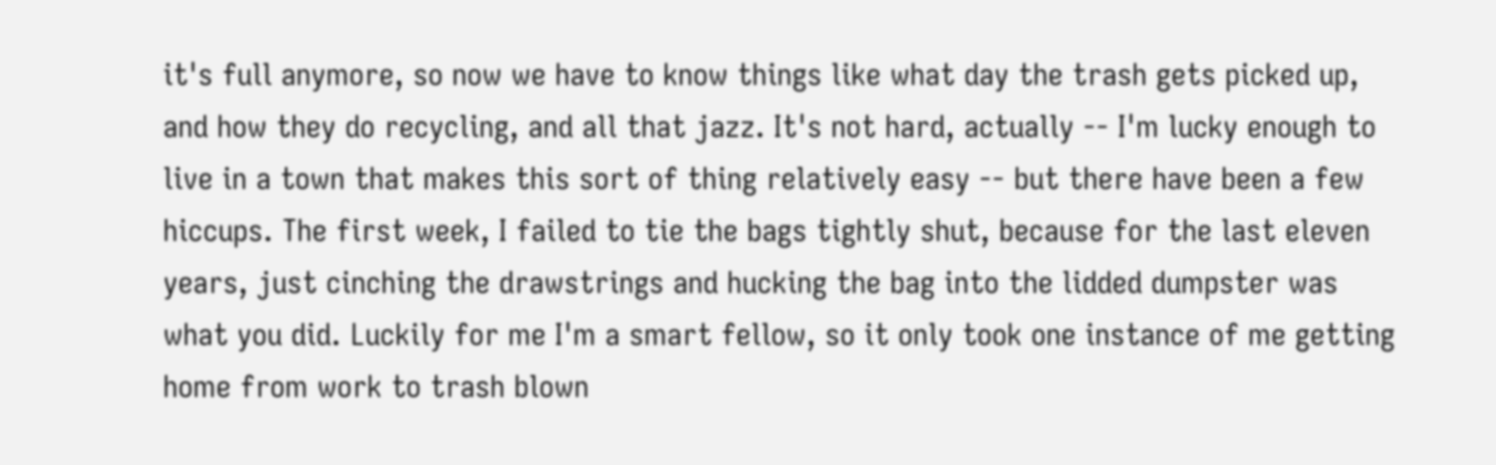it's full anymore, so now we have to know things like what day the trash gets picked up, and how they do recycling, and all that jazz. It's not hard, actually -- I'm lucky enough to live in a town that makes this sort of thing relatively easy -- but there have been a few hiccups. The first week, I failed to tie the bags tightly shut, because for the last eleven years, just cinching the drawstrings and hucking the bag into the lidded dumpster was what you did. Luckily for me I'm a smart fellow, so it only took one instance of me getting home from work to trash blown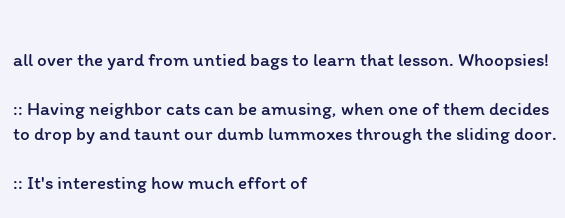all over the yard from untied bags to learn that lesson. Whoopsies!

:: Having neighbor cats can be amusing, when one of them decides to drop by and taunt our dumb lummoxes through the sliding door.

:: It's interesting how much effort of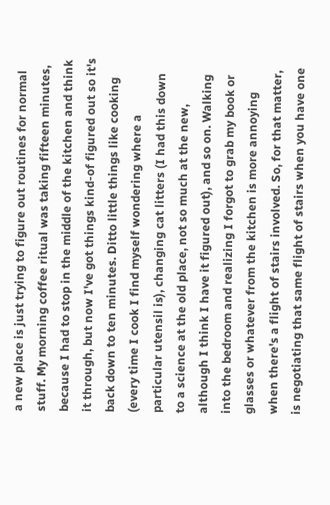a new place is just trying to figure out routines for normal stuff. My morning coffee ritual was taking fifteen minutes, because I had to stop in the middle of the kitchen and think it through, but now I've got things kind-of figured out so it's back down to ten minutes. Ditto little things like cooking (every time I cook I find myself wondering where a particular utensil is), changing cat litters (I had this down to a science at the old place, not so much at the new, although I think I have it figured out), and so on. Walking into the bedroom and realizing I forgot to grab my book or glasses or whatever from the kitchen is more annoying when there's a flight of stairs involved. So, for that matter, is negotiating that same flight of stairs when you have one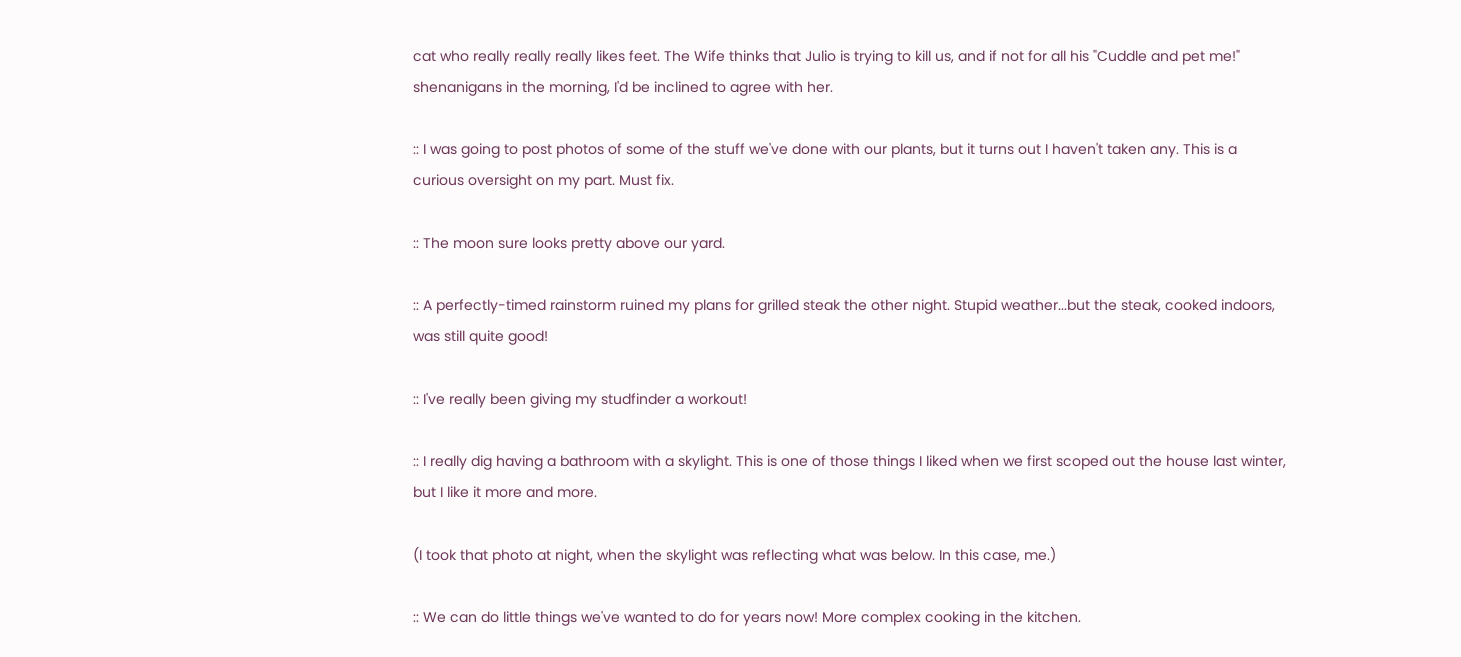cat who really really really likes feet. The Wife thinks that Julio is trying to kill us, and if not for all his "Cuddle and pet me!" shenanigans in the morning, I'd be inclined to agree with her.

:: I was going to post photos of some of the stuff we've done with our plants, but it turns out I haven't taken any. This is a curious oversight on my part. Must fix.

:: The moon sure looks pretty above our yard.

:: A perfectly-timed rainstorm ruined my plans for grilled steak the other night. Stupid weather...but the steak, cooked indoors, was still quite good!

:: I've really been giving my studfinder a workout!

:: I really dig having a bathroom with a skylight. This is one of those things I liked when we first scoped out the house last winter, but I like it more and more.

(I took that photo at night, when the skylight was reflecting what was below. In this case, me.)

:: We can do little things we've wanted to do for years now! More complex cooking in the kitchen.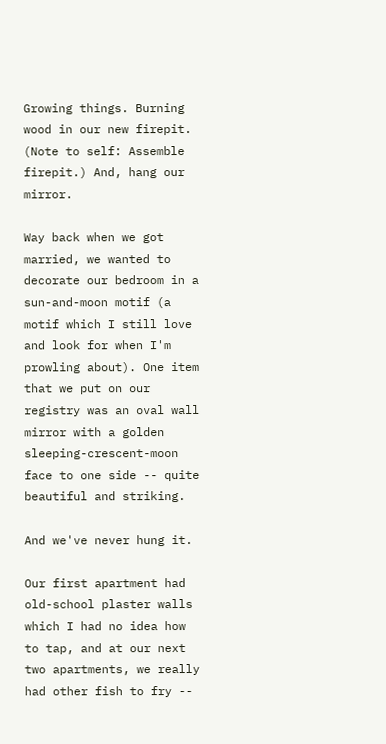Growing things. Burning wood in our new firepit. (Note to self: Assemble firepit.) And, hang our mirror.

Way back when we got married, we wanted to decorate our bedroom in a sun-and-moon motif (a motif which I still love and look for when I'm prowling about). One item that we put on our registry was an oval wall mirror with a golden sleeping-crescent-moon face to one side -- quite beautiful and striking.

And we've never hung it.

Our first apartment had old-school plaster walls which I had no idea how to tap, and at our next two apartments, we really had other fish to fry --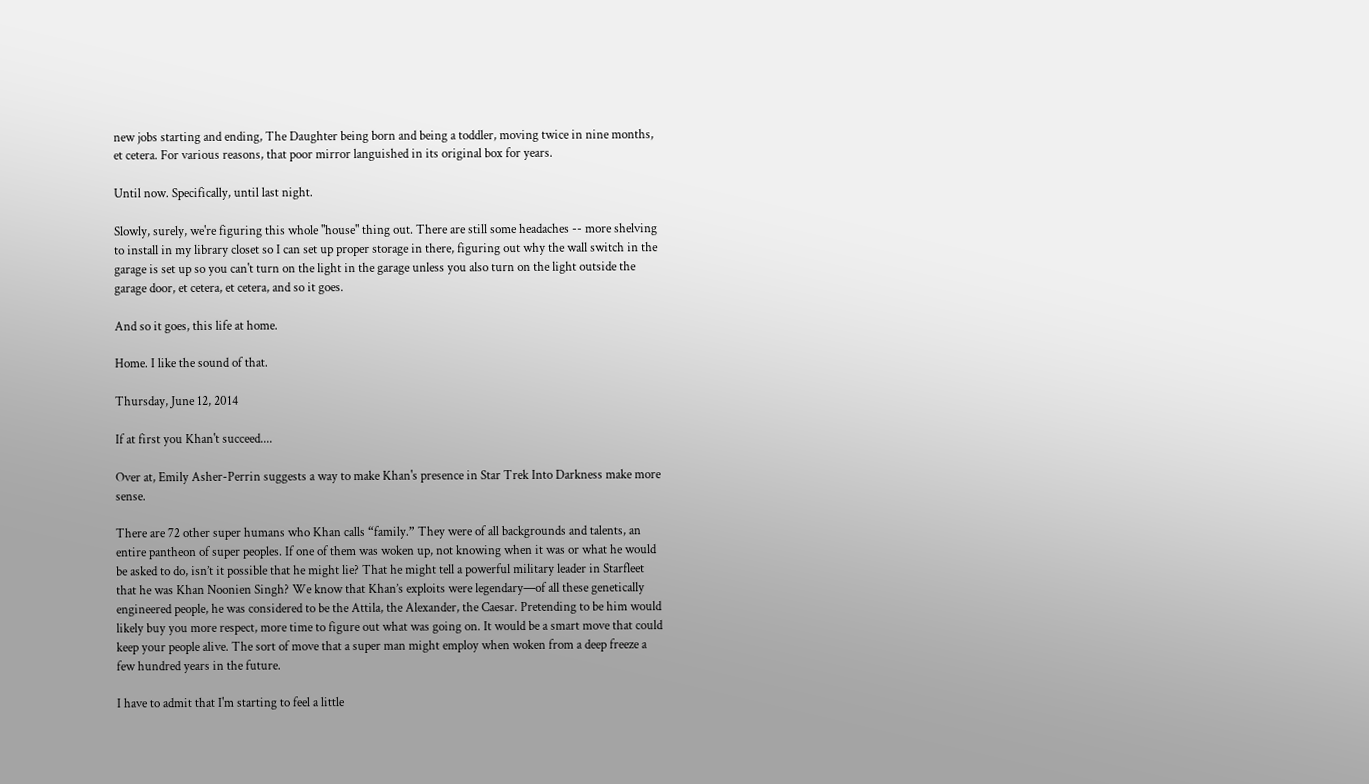new jobs starting and ending, The Daughter being born and being a toddler, moving twice in nine months, et cetera. For various reasons, that poor mirror languished in its original box for years.

Until now. Specifically, until last night.

Slowly, surely, we're figuring this whole "house" thing out. There are still some headaches -- more shelving to install in my library closet so I can set up proper storage in there, figuring out why the wall switch in the garage is set up so you can't turn on the light in the garage unless you also turn on the light outside the garage door, et cetera, et cetera, and so it goes.

And so it goes, this life at home.

Home. I like the sound of that.

Thursday, June 12, 2014

If at first you Khan't succeed....

Over at, Emily Asher-Perrin suggests a way to make Khan's presence in Star Trek Into Darkness make more sense.

There are 72 other super humans who Khan calls “family.” They were of all backgrounds and talents, an entire pantheon of super peoples. If one of them was woken up, not knowing when it was or what he would be asked to do, isn’t it possible that he might lie? That he might tell a powerful military leader in Starfleet that he was Khan Noonien Singh? We know that Khan’s exploits were legendary—of all these genetically engineered people, he was considered to be the Attila, the Alexander, the Caesar. Pretending to be him would likely buy you more respect, more time to figure out what was going on. It would be a smart move that could keep your people alive. The sort of move that a super man might employ when woken from a deep freeze a few hundred years in the future.

I have to admit that I'm starting to feel a little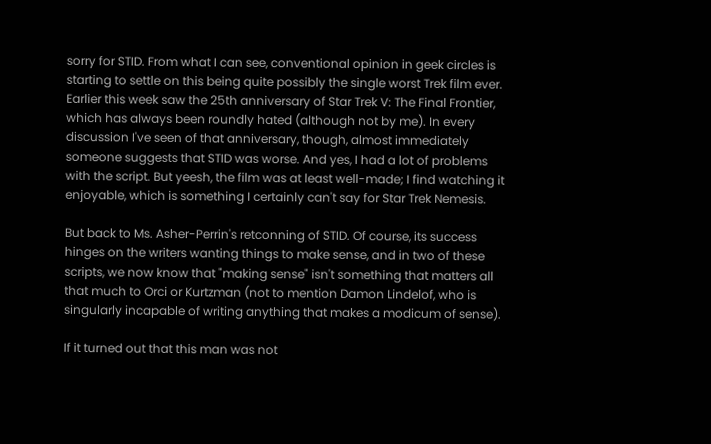sorry for STID. From what I can see, conventional opinion in geek circles is starting to settle on this being quite possibly the single worst Trek film ever. Earlier this week saw the 25th anniversary of Star Trek V: The Final Frontier, which has always been roundly hated (although not by me). In every discussion I've seen of that anniversary, though, almost immediately someone suggests that STID was worse. And yes, I had a lot of problems with the script. But yeesh, the film was at least well-made; I find watching it enjoyable, which is something I certainly can't say for Star Trek Nemesis.

But back to Ms. Asher-Perrin's retconning of STID. Of course, its success hinges on the writers wanting things to make sense, and in two of these scripts, we now know that "making sense" isn't something that matters all that much to Orci or Kurtzman (not to mention Damon Lindelof, who is singularly incapable of writing anything that makes a modicum of sense).

If it turned out that this man was not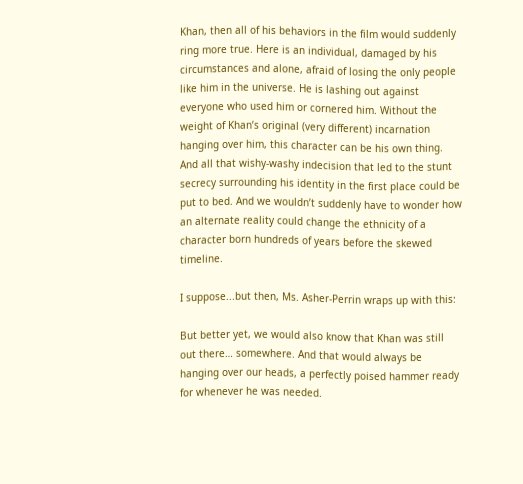Khan, then all of his behaviors in the film would suddenly ring more true. Here is an individual, damaged by his circumstances and alone, afraid of losing the only people like him in the universe. He is lashing out against everyone who used him or cornered him. Without the weight of Khan’s original (very different) incarnation hanging over him, this character can be his own thing. And all that wishy-washy indecision that led to the stunt secrecy surrounding his identity in the first place could be put to bed. And we wouldn’t suddenly have to wonder how an alternate reality could change the ethnicity of a character born hundreds of years before the skewed timeline.

I suppose...but then, Ms. Asher-Perrin wraps up with this:

But better yet, we would also know that Khan was still out there… somewhere. And that would always be hanging over our heads, a perfectly poised hammer ready for whenever he was needed.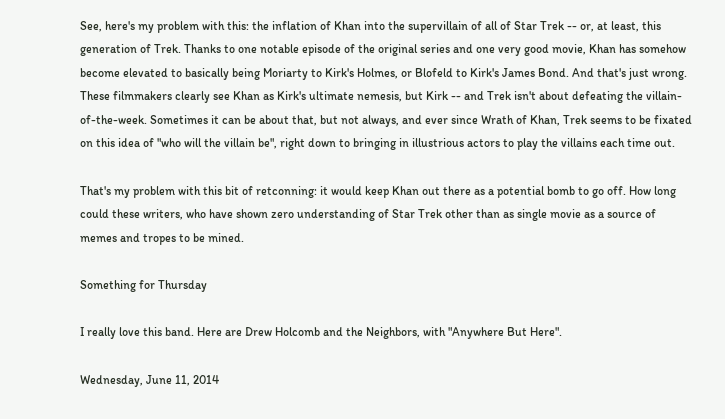See, here's my problem with this: the inflation of Khan into the supervillain of all of Star Trek -- or, at least, this generation of Trek. Thanks to one notable episode of the original series and one very good movie, Khan has somehow become elevated to basically being Moriarty to Kirk's Holmes, or Blofeld to Kirk's James Bond. And that's just wrong. These filmmakers clearly see Khan as Kirk's ultimate nemesis, but Kirk -- and Trek isn't about defeating the villain-of-the-week. Sometimes it can be about that, but not always, and ever since Wrath of Khan, Trek seems to be fixated on this idea of "who will the villain be", right down to bringing in illustrious actors to play the villains each time out.

That's my problem with this bit of retconning: it would keep Khan out there as a potential bomb to go off. How long could these writers, who have shown zero understanding of Star Trek other than as single movie as a source of memes and tropes to be mined.

Something for Thursday

I really love this band. Here are Drew Holcomb and the Neighbors, with "Anywhere But Here".

Wednesday, June 11, 2014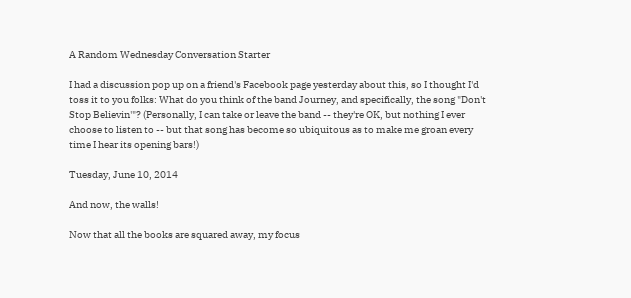A Random Wednesday Conversation Starter

I had a discussion pop up on a friend's Facebook page yesterday about this, so I thought I'd toss it to you folks: What do you think of the band Journey, and specifically, the song "Don't Stop Believin'"? (Personally, I can take or leave the band -- they're OK, but nothing I ever choose to listen to -- but that song has become so ubiquitous as to make me groan every time I hear its opening bars!)

Tuesday, June 10, 2014

And now, the walls!

Now that all the books are squared away, my focus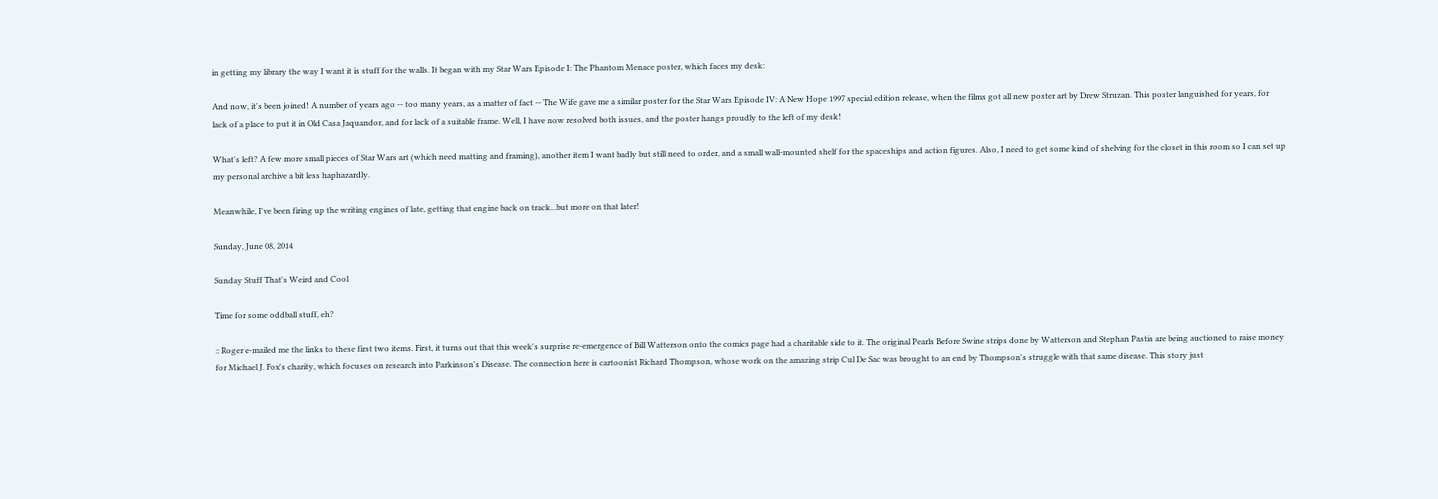in getting my library the way I want it is stuff for the walls. It began with my Star Wars Episode I: The Phantom Menace poster, which faces my desk:

And now, it's been joined! A number of years ago -- too many years, as a matter of fact -- The Wife gave me a similar poster for the Star Wars Episode IV: A New Hope 1997 special edition release, when the films got all new poster art by Drew Struzan. This poster languished for years, for lack of a place to put it in Old Casa Jaquandor, and for lack of a suitable frame. Well, I have now resolved both issues, and the poster hangs proudly to the left of my desk!

What's left? A few more small pieces of Star Wars art (which need matting and framing), another item I want badly but still need to order, and a small wall-mounted shelf for the spaceships and action figures. Also, I need to get some kind of shelving for the closet in this room so I can set up my personal archive a bit less haphazardly.

Meanwhile, I've been firing up the writing engines of late, getting that engine back on track...but more on that later!

Sunday, June 08, 2014

Sunday Stuff That's Weird and Cool

Time for some oddball stuff, eh?

:: Roger e-mailed me the links to these first two items. First, it turns out that this week's surprise re-emergence of Bill Watterson onto the comics page had a charitable side to it. The original Pearls Before Swine strips done by Watterson and Stephan Pastis are being auctioned to raise money for Michael J. Fox's charity, which focuses on research into Parkinson's Disease. The connection here is cartoonist Richard Thompson, whose work on the amazing strip Cul De Sac was brought to an end by Thompson's struggle with that same disease. This story just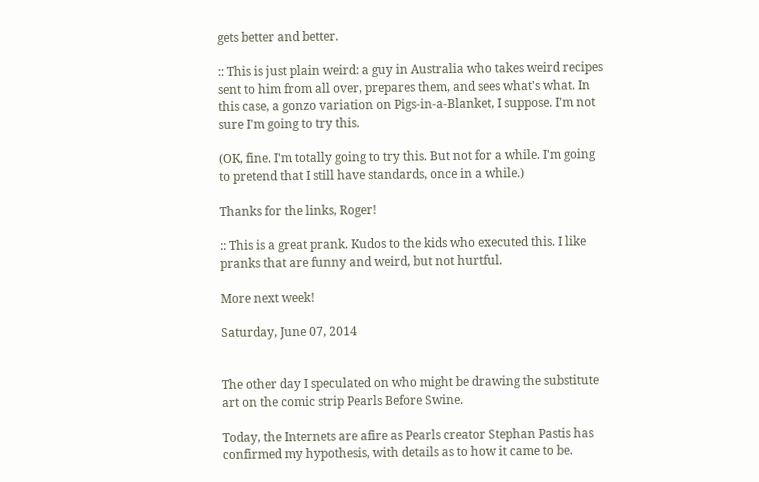gets better and better.

:: This is just plain weird: a guy in Australia who takes weird recipes sent to him from all over, prepares them, and sees what's what. In this case, a gonzo variation on Pigs-in-a-Blanket, I suppose. I'm not sure I'm going to try this.

(OK, fine. I'm totally going to try this. But not for a while. I'm going to pretend that I still have standards, once in a while.)

Thanks for the links, Roger!

:: This is a great prank. Kudos to the kids who executed this. I like pranks that are funny and weird, but not hurtful.

More next week!

Saturday, June 07, 2014


The other day I speculated on who might be drawing the substitute art on the comic strip Pearls Before Swine.

Today, the Internets are afire as Pearls creator Stephan Pastis has confirmed my hypothesis, with details as to how it came to be.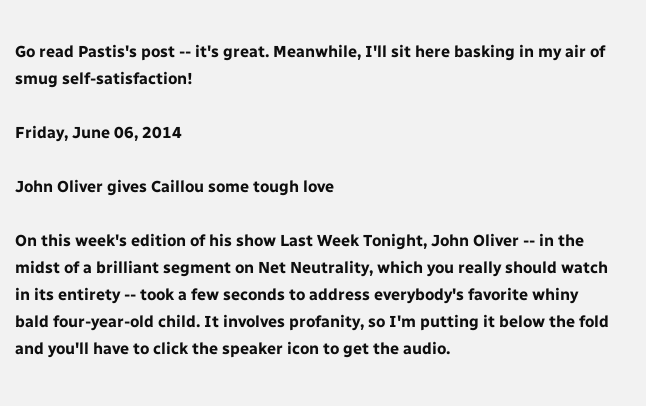Go read Pastis's post -- it's great. Meanwhile, I'll sit here basking in my air of smug self-satisfaction!

Friday, June 06, 2014

John Oliver gives Caillou some tough love

On this week's edition of his show Last Week Tonight, John Oliver -- in the midst of a brilliant segment on Net Neutrality, which you really should watch in its entirety -- took a few seconds to address everybody's favorite whiny bald four-year-old child. It involves profanity, so I'm putting it below the fold and you'll have to click the speaker icon to get the audio.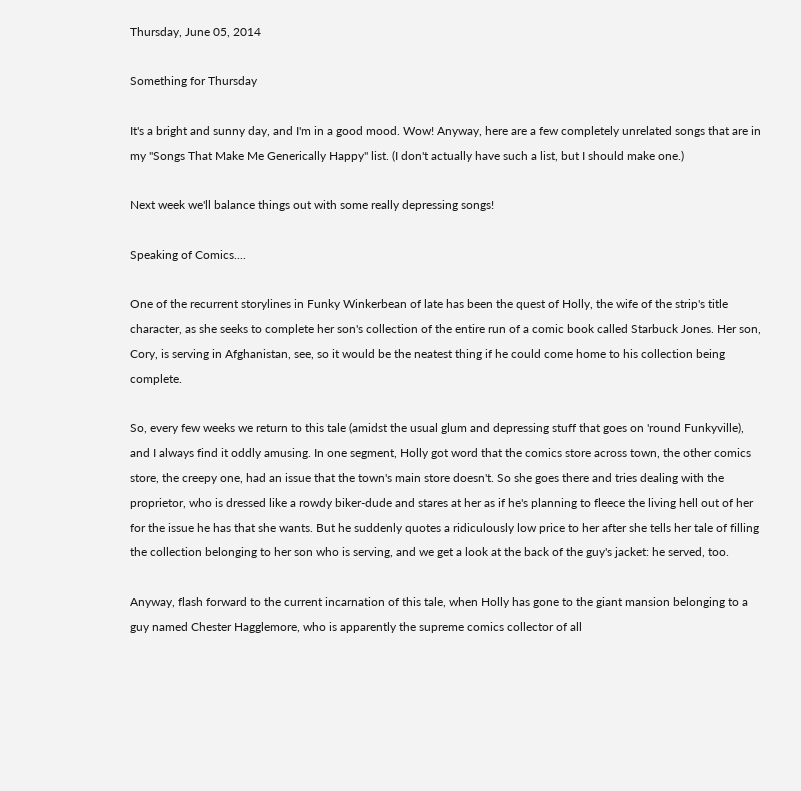Thursday, June 05, 2014

Something for Thursday

It's a bright and sunny day, and I'm in a good mood. Wow! Anyway, here are a few completely unrelated songs that are in my "Songs That Make Me Generically Happy" list. (I don't actually have such a list, but I should make one.)

Next week we'll balance things out with some really depressing songs!

Speaking of Comics....

One of the recurrent storylines in Funky Winkerbean of late has been the quest of Holly, the wife of the strip's title character, as she seeks to complete her son's collection of the entire run of a comic book called Starbuck Jones. Her son, Cory, is serving in Afghanistan, see, so it would be the neatest thing if he could come home to his collection being complete.

So, every few weeks we return to this tale (amidst the usual glum and depressing stuff that goes on 'round Funkyville), and I always find it oddly amusing. In one segment, Holly got word that the comics store across town, the other comics store, the creepy one, had an issue that the town's main store doesn't. So she goes there and tries dealing with the proprietor, who is dressed like a rowdy biker-dude and stares at her as if he's planning to fleece the living hell out of her for the issue he has that she wants. But he suddenly quotes a ridiculously low price to her after she tells her tale of filling the collection belonging to her son who is serving, and we get a look at the back of the guy's jacket: he served, too.

Anyway, flash forward to the current incarnation of this tale, when Holly has gone to the giant mansion belonging to a guy named Chester Hagglemore, who is apparently the supreme comics collector of all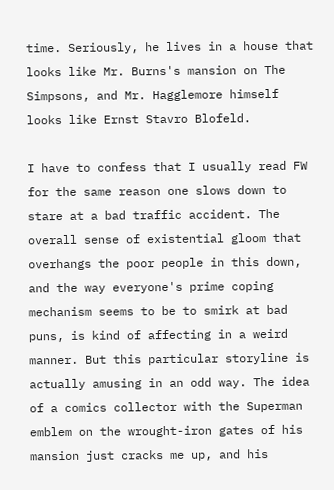time. Seriously, he lives in a house that looks like Mr. Burns's mansion on The Simpsons, and Mr. Hagglemore himself looks like Ernst Stavro Blofeld.

I have to confess that I usually read FW for the same reason one slows down to stare at a bad traffic accident. The overall sense of existential gloom that overhangs the poor people in this down, and the way everyone's prime coping mechanism seems to be to smirk at bad puns, is kind of affecting in a weird manner. But this particular storyline is actually amusing in an odd way. The idea of a comics collector with the Superman emblem on the wrought-iron gates of his mansion just cracks me up, and his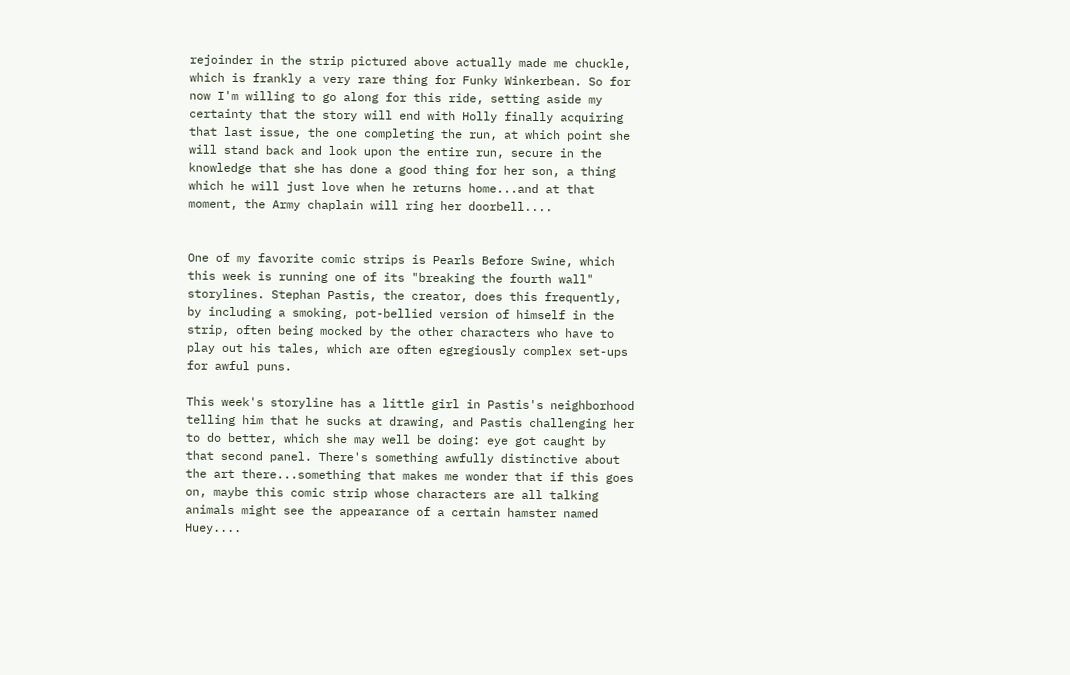rejoinder in the strip pictured above actually made me chuckle, which is frankly a very rare thing for Funky Winkerbean. So for now I'm willing to go along for this ride, setting aside my certainty that the story will end with Holly finally acquiring that last issue, the one completing the run, at which point she will stand back and look upon the entire run, secure in the knowledge that she has done a good thing for her son, a thing which he will just love when he returns home...and at that moment, the Army chaplain will ring her doorbell....


One of my favorite comic strips is Pearls Before Swine, which this week is running one of its "breaking the fourth wall" storylines. Stephan Pastis, the creator, does this frequently, by including a smoking, pot-bellied version of himself in the strip, often being mocked by the other characters who have to play out his tales, which are often egregiously complex set-ups for awful puns.

This week's storyline has a little girl in Pastis's neighborhood telling him that he sucks at drawing, and Pastis challenging her to do better, which she may well be doing: eye got caught by that second panel. There's something awfully distinctive about the art there...something that makes me wonder that if this goes on, maybe this comic strip whose characters are all talking animals might see the appearance of a certain hamster named Huey....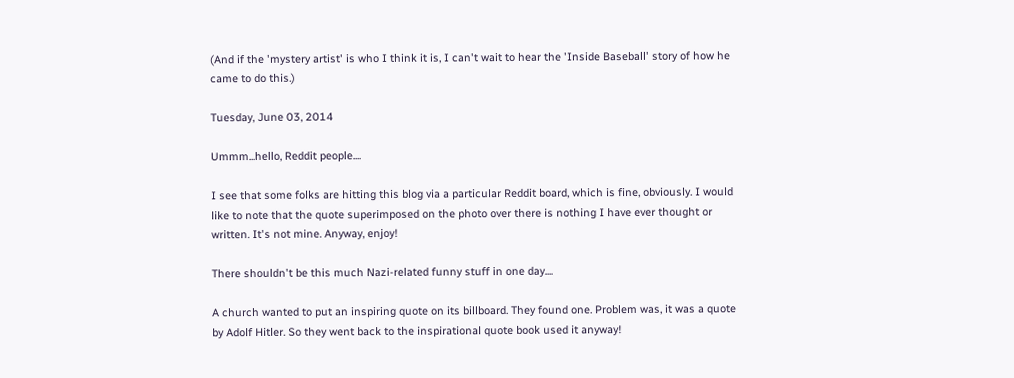(And if the 'mystery artist' is who I think it is, I can't wait to hear the 'Inside Baseball' story of how he came to do this.)

Tuesday, June 03, 2014

Ummm...hello, Reddit people....

I see that some folks are hitting this blog via a particular Reddit board, which is fine, obviously. I would like to note that the quote superimposed on the photo over there is nothing I have ever thought or written. It's not mine. Anyway, enjoy!

There shouldn't be this much Nazi-related funny stuff in one day....

A church wanted to put an inspiring quote on its billboard. They found one. Problem was, it was a quote by Adolf Hitler. So they went back to the inspirational quote book used it anyway!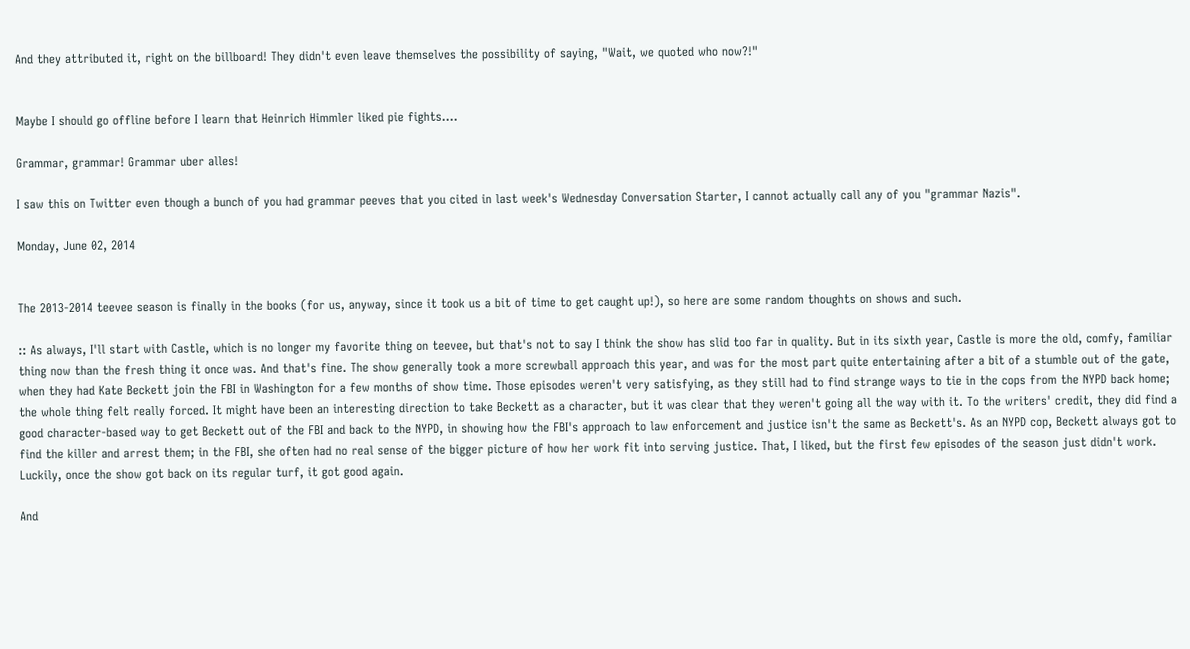And they attributed it, right on the billboard! They didn't even leave themselves the possibility of saying, "Wait, we quoted who now?!"


Maybe I should go offline before I learn that Heinrich Himmler liked pie fights....

Grammar, grammar! Grammar uber alles!

I saw this on Twitter even though a bunch of you had grammar peeves that you cited in last week's Wednesday Conversation Starter, I cannot actually call any of you "grammar Nazis".

Monday, June 02, 2014


The 2013-2014 teevee season is finally in the books (for us, anyway, since it took us a bit of time to get caught up!), so here are some random thoughts on shows and such.

:: As always, I'll start with Castle, which is no longer my favorite thing on teevee, but that's not to say I think the show has slid too far in quality. But in its sixth year, Castle is more the old, comfy, familiar thing now than the fresh thing it once was. And that's fine. The show generally took a more screwball approach this year, and was for the most part quite entertaining after a bit of a stumble out of the gate, when they had Kate Beckett join the FBI in Washington for a few months of show time. Those episodes weren't very satisfying, as they still had to find strange ways to tie in the cops from the NYPD back home; the whole thing felt really forced. It might have been an interesting direction to take Beckett as a character, but it was clear that they weren't going all the way with it. To the writers' credit, they did find a good character-based way to get Beckett out of the FBI and back to the NYPD, in showing how the FBI's approach to law enforcement and justice isn't the same as Beckett's. As an NYPD cop, Beckett always got to find the killer and arrest them; in the FBI, she often had no real sense of the bigger picture of how her work fit into serving justice. That, I liked, but the first few episodes of the season just didn't work. Luckily, once the show got back on its regular turf, it got good again.

And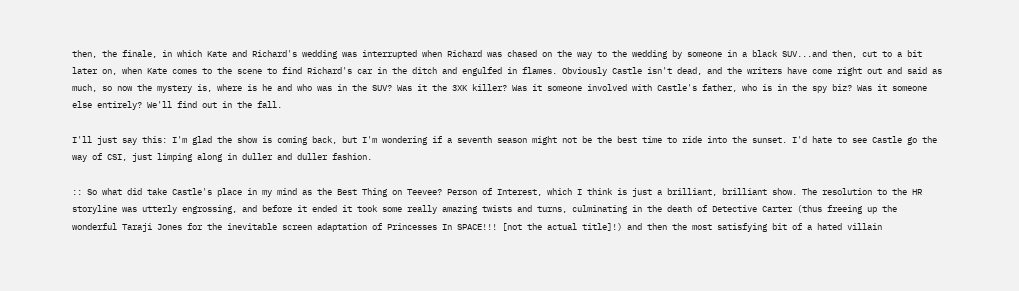then, the finale, in which Kate and Richard's wedding was interrupted when Richard was chased on the way to the wedding by someone in a black SUV...and then, cut to a bit later on, when Kate comes to the scene to find Richard's car in the ditch and engulfed in flames. Obviously Castle isn't dead, and the writers have come right out and said as much, so now the mystery is, where is he and who was in the SUV? Was it the 3XK killer? Was it someone involved with Castle's father, who is in the spy biz? Was it someone else entirely? We'll find out in the fall.

I'll just say this: I'm glad the show is coming back, but I'm wondering if a seventh season might not be the best time to ride into the sunset. I'd hate to see Castle go the way of CSI, just limping along in duller and duller fashion.

:: So what did take Castle's place in my mind as the Best Thing on Teevee? Person of Interest, which I think is just a brilliant, brilliant show. The resolution to the HR storyline was utterly engrossing, and before it ended it took some really amazing twists and turns, culminating in the death of Detective Carter (thus freeing up the wonderful Taraji Jones for the inevitable screen adaptation of Princesses In SPACE!!! [not the actual title]!) and then the most satisfying bit of a hated villain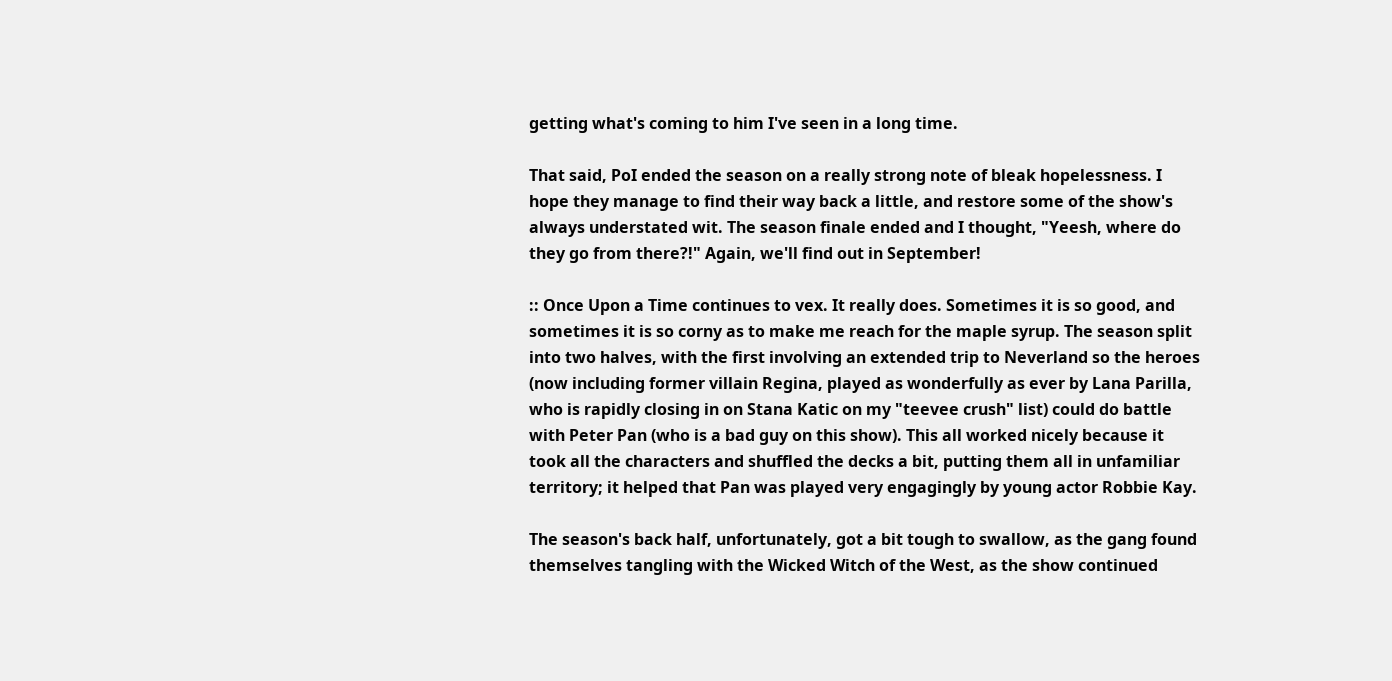getting what's coming to him I've seen in a long time.

That said, PoI ended the season on a really strong note of bleak hopelessness. I hope they manage to find their way back a little, and restore some of the show's always understated wit. The season finale ended and I thought, "Yeesh, where do they go from there?!" Again, we'll find out in September!

:: Once Upon a Time continues to vex. It really does. Sometimes it is so good, and sometimes it is so corny as to make me reach for the maple syrup. The season split into two halves, with the first involving an extended trip to Neverland so the heroes (now including former villain Regina, played as wonderfully as ever by Lana Parilla, who is rapidly closing in on Stana Katic on my "teevee crush" list) could do battle with Peter Pan (who is a bad guy on this show). This all worked nicely because it took all the characters and shuffled the decks a bit, putting them all in unfamiliar territory; it helped that Pan was played very engagingly by young actor Robbie Kay.

The season's back half, unfortunately, got a bit tough to swallow, as the gang found themselves tangling with the Wicked Witch of the West, as the show continued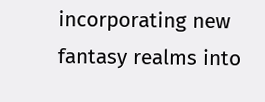incorporating new fantasy realms into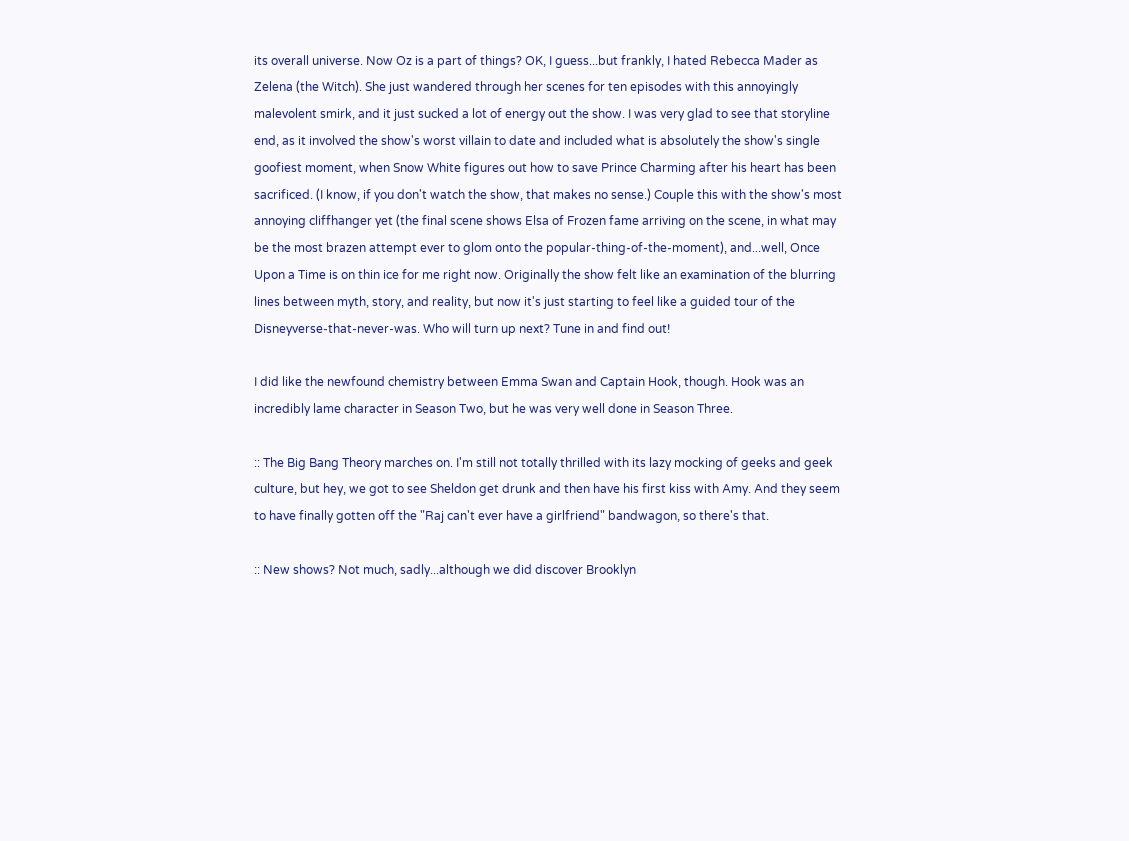its overall universe. Now Oz is a part of things? OK, I guess...but frankly, I hated Rebecca Mader as Zelena (the Witch). She just wandered through her scenes for ten episodes with this annoyingly malevolent smirk, and it just sucked a lot of energy out the show. I was very glad to see that storyline end, as it involved the show's worst villain to date and included what is absolutely the show's single goofiest moment, when Snow White figures out how to save Prince Charming after his heart has been sacrificed. (I know, if you don't watch the show, that makes no sense.) Couple this with the show's most annoying cliffhanger yet (the final scene shows Elsa of Frozen fame arriving on the scene, in what may be the most brazen attempt ever to glom onto the popular-thing-of-the-moment), and...well, Once Upon a Time is on thin ice for me right now. Originally the show felt like an examination of the blurring lines between myth, story, and reality, but now it's just starting to feel like a guided tour of the Disneyverse-that-never-was. Who will turn up next? Tune in and find out!

I did like the newfound chemistry between Emma Swan and Captain Hook, though. Hook was an incredibly lame character in Season Two, but he was very well done in Season Three.

:: The Big Bang Theory marches on. I'm still not totally thrilled with its lazy mocking of geeks and geek culture, but hey, we got to see Sheldon get drunk and then have his first kiss with Amy. And they seem to have finally gotten off the "Raj can't ever have a girlfriend" bandwagon, so there's that.

:: New shows? Not much, sadly...although we did discover Brooklyn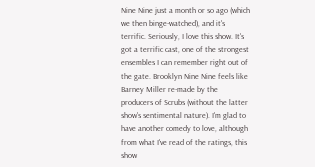Nine Nine just a month or so ago (which we then binge-watched), and it's terrific. Seriously, I love this show. It's got a terrific cast, one of the strongest ensembles I can remember right out of the gate. Brooklyn Nine Nine feels like Barney Miller re-made by the producers of Scrubs (without the latter show's sentimental nature). I'm glad to have another comedy to love, although from what I've read of the ratings, this show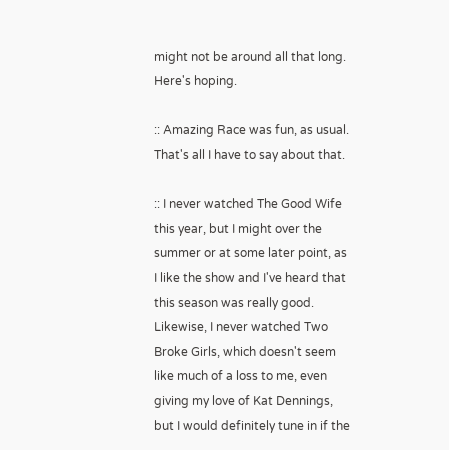might not be around all that long. Here's hoping.

:: Amazing Race was fun, as usual. That's all I have to say about that.

:: I never watched The Good Wife this year, but I might over the summer or at some later point, as I like the show and I've heard that this season was really good. Likewise, I never watched Two Broke Girls, which doesn't seem like much of a loss to me, even giving my love of Kat Dennings, but I would definitely tune in if the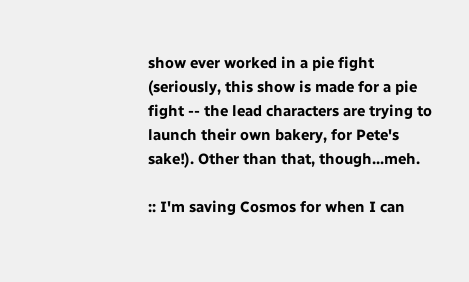show ever worked in a pie fight (seriously, this show is made for a pie fight -- the lead characters are trying to launch their own bakery, for Pete's sake!). Other than that, though...meh.

:: I'm saving Cosmos for when I can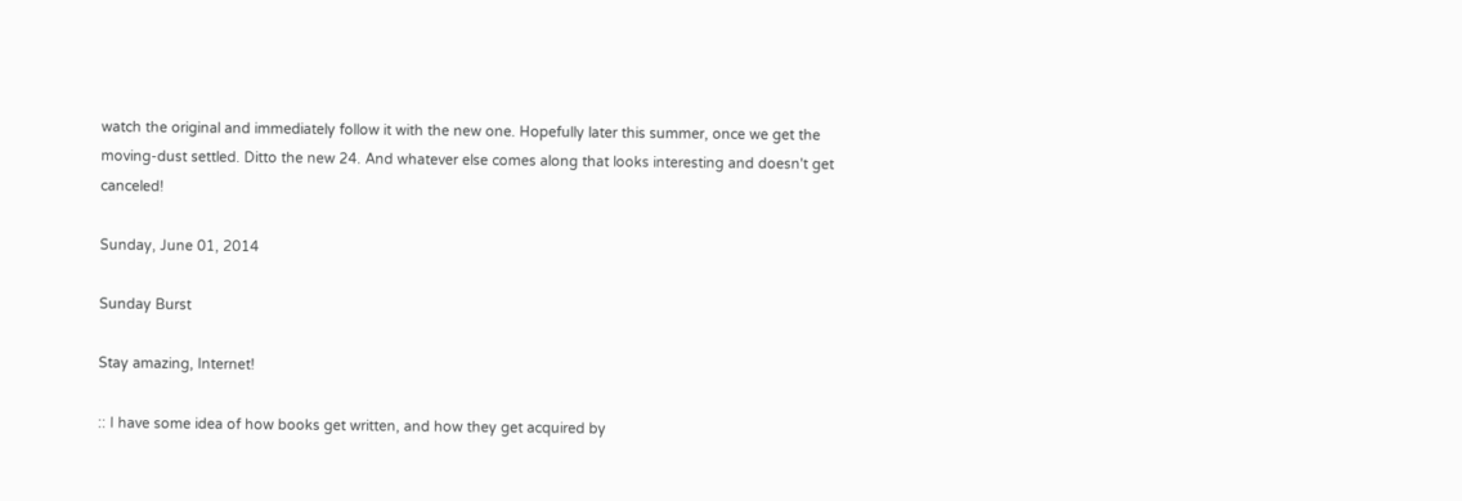watch the original and immediately follow it with the new one. Hopefully later this summer, once we get the moving-dust settled. Ditto the new 24. And whatever else comes along that looks interesting and doesn't get canceled!

Sunday, June 01, 2014

Sunday Burst

Stay amazing, Internet!

:: I have some idea of how books get written, and how they get acquired by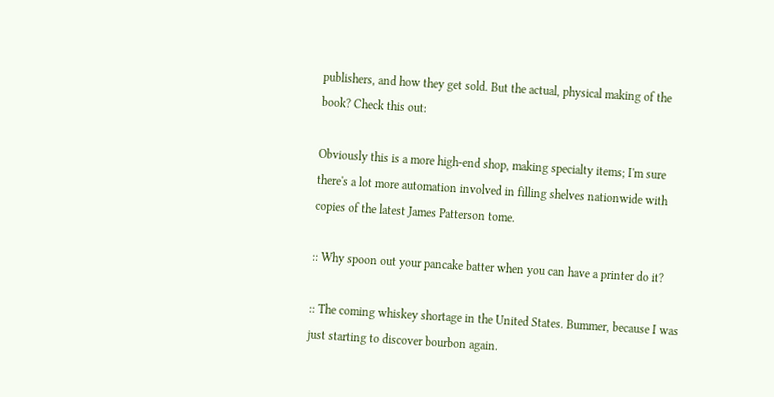publishers, and how they get sold. But the actual, physical making of the book? Check this out:

Obviously this is a more high-end shop, making specialty items; I'm sure there's a lot more automation involved in filling shelves nationwide with copies of the latest James Patterson tome.

:: Why spoon out your pancake batter when you can have a printer do it?

:: The coming whiskey shortage in the United States. Bummer, because I was just starting to discover bourbon again.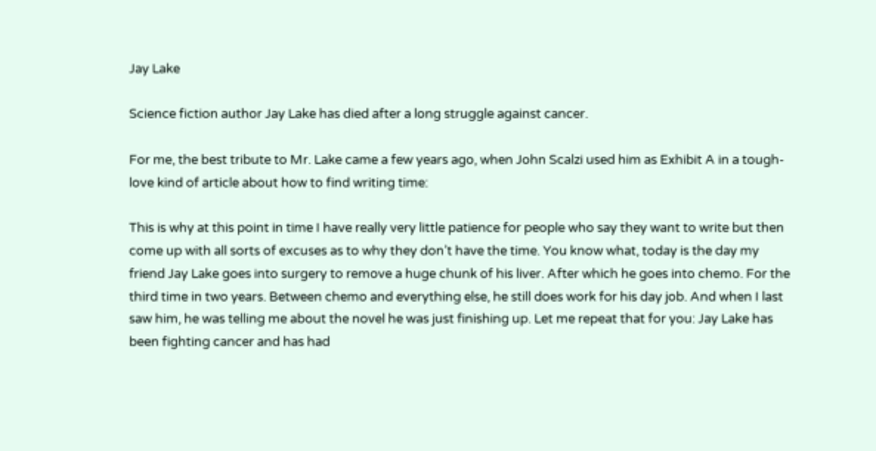Jay Lake

Science fiction author Jay Lake has died after a long struggle against cancer.

For me, the best tribute to Mr. Lake came a few years ago, when John Scalzi used him as Exhibit A in a tough-love kind of article about how to find writing time:

This is why at this point in time I have really very little patience for people who say they want to write but then come up with all sorts of excuses as to why they don’t have the time. You know what, today is the day my friend Jay Lake goes into surgery to remove a huge chunk of his liver. After which he goes into chemo. For the third time in two years. Between chemo and everything else, he still does work for his day job. And when I last saw him, he was telling me about the novel he was just finishing up. Let me repeat that for you: Jay Lake has been fighting cancer and has had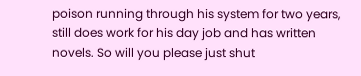poison running through his system for two years, still does work for his day job and has written novels. So will you please just shut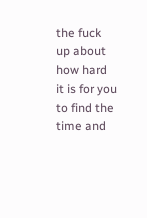the fuck up about how hard it is for you to find the time and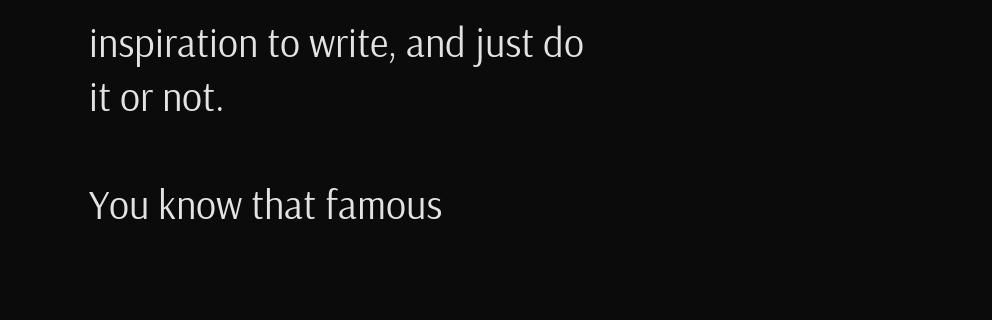inspiration to write, and just do it or not.

You know that famous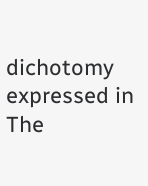dichotomy expressed in The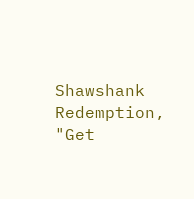Shawshank Redemption, "Get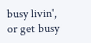busy livin', or get busy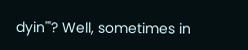dyin'"? Well, sometimes in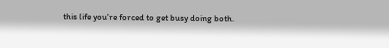this life you're forced to get busy doing both.